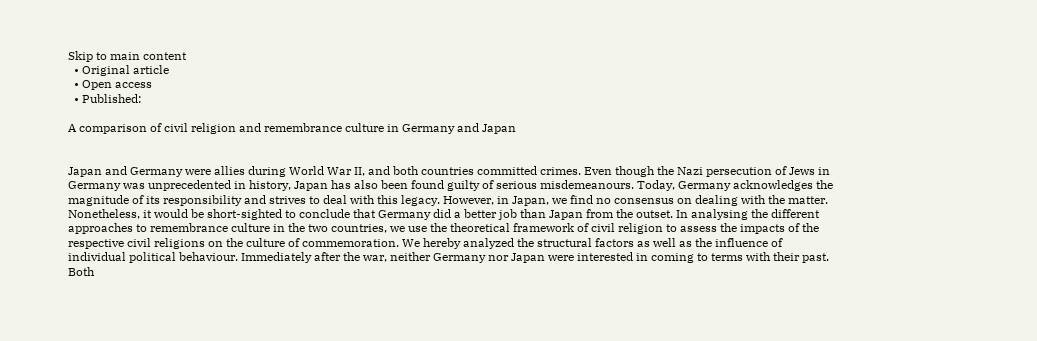Skip to main content
  • Original article
  • Open access
  • Published:

A comparison of civil religion and remembrance culture in Germany and Japan


Japan and Germany were allies during World War II, and both countries committed crimes. Even though the Nazi persecution of Jews in Germany was unprecedented in history, Japan has also been found guilty of serious misdemeanours. Today, Germany acknowledges the magnitude of its responsibility and strives to deal with this legacy. However, in Japan, we find no consensus on dealing with the matter. Nonetheless, it would be short-sighted to conclude that Germany did a better job than Japan from the outset. In analysing the different approaches to remembrance culture in the two countries, we use the theoretical framework of civil religion to assess the impacts of the respective civil religions on the culture of commemoration. We hereby analyzed the structural factors as well as the influence of individual political behaviour. Immediately after the war, neither Germany nor Japan were interested in coming to terms with their past. Both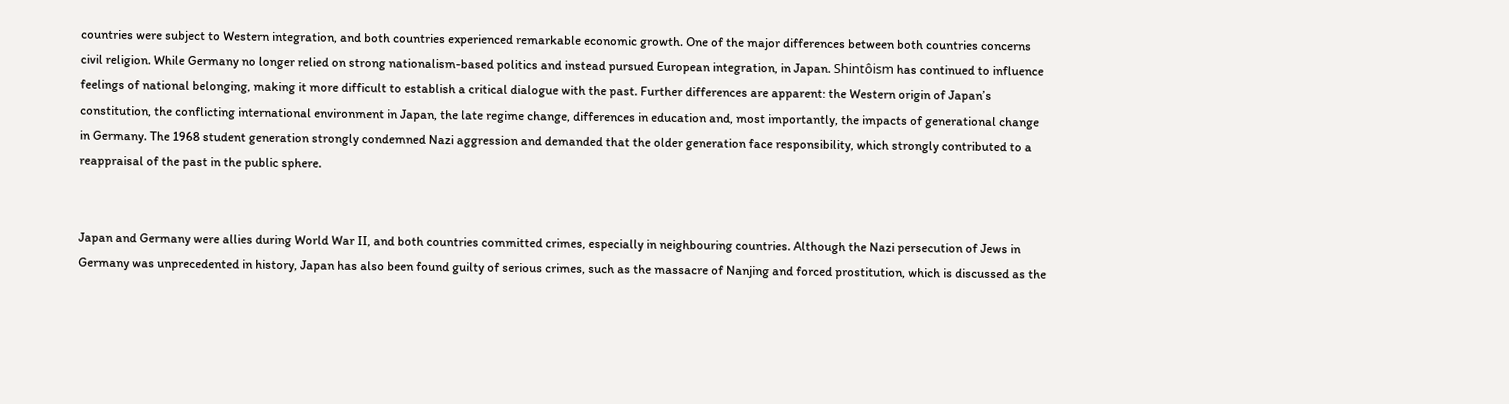countries were subject to Western integration, and both countries experienced remarkable economic growth. One of the major differences between both countries concerns civil religion. While Germany no longer relied on strong nationalism-based politics and instead pursued European integration, in Japan. Shintôism has continued to influence feelings of national belonging, making it more difficult to establish a critical dialogue with the past. Further differences are apparent: the Western origin of Japan’s constitution, the conflicting international environment in Japan, the late regime change, differences in education and, most importantly, the impacts of generational change in Germany. The 1968 student generation strongly condemned Nazi aggression and demanded that the older generation face responsibility, which strongly contributed to a reappraisal of the past in the public sphere.


Japan and Germany were allies during World War II, and both countries committed crimes, especially in neighbouring countries. Although the Nazi persecution of Jews in Germany was unprecedented in history, Japan has also been found guilty of serious crimes, such as the massacre of Nanjing and forced prostitution, which is discussed as the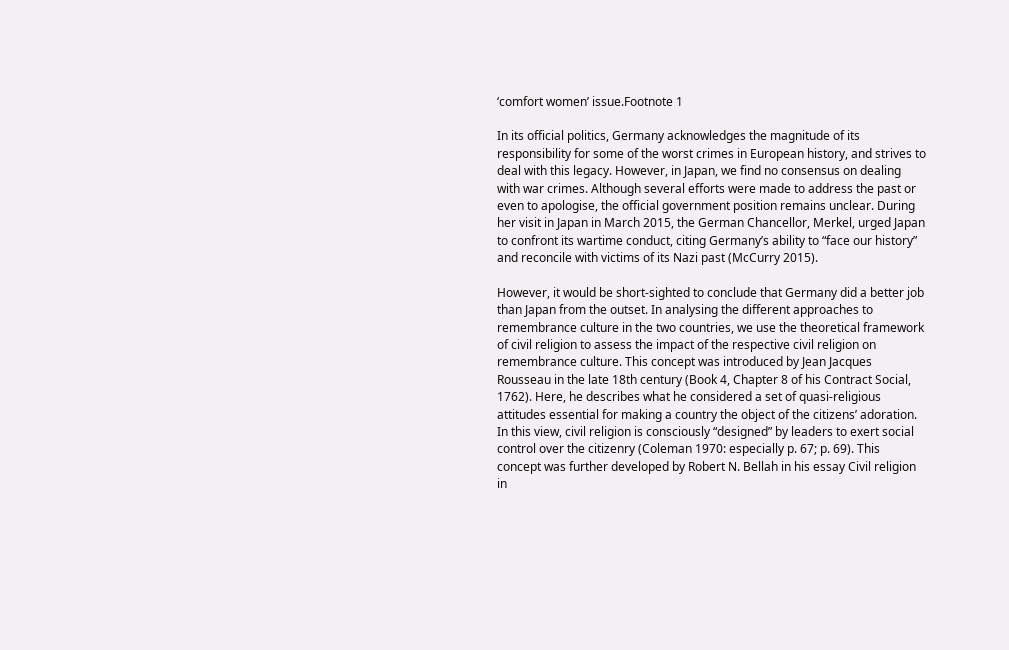‘comfort women’ issue.Footnote 1

In its official politics, Germany acknowledges the magnitude of its responsibility for some of the worst crimes in European history, and strives to deal with this legacy. However, in Japan, we find no consensus on dealing with war crimes. Although several efforts were made to address the past or even to apologise, the official government position remains unclear. During her visit in Japan in March 2015, the German Chancellor, Merkel, urged Japan to confront its wartime conduct, citing Germany’s ability to “face our history” and reconcile with victims of its Nazi past (McCurry 2015).

However, it would be short-sighted to conclude that Germany did a better job than Japan from the outset. In analysing the different approaches to remembrance culture in the two countries, we use the theoretical framework of civil religion to assess the impact of the respective civil religion on remembrance culture. This concept was introduced by Jean Jacques Rousseau in the late 18th century (Book 4, Chapter 8 of his Contract Social, 1762). Here, he describes what he considered a set of quasi-religious attitudes essential for making a country the object of the citizens’ adoration. In this view, civil religion is consciously “designed” by leaders to exert social control over the citizenry (Coleman 1970: especially p. 67; p. 69). This concept was further developed by Robert N. Bellah in his essay Civil religion in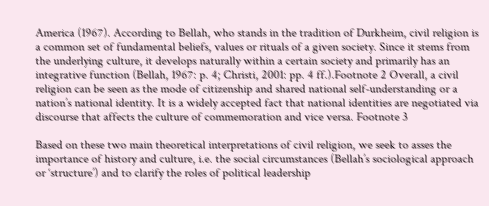America (1967). According to Bellah, who stands in the tradition of Durkheim, civil religion is a common set of fundamental beliefs, values or rituals of a given society. Since it stems from the underlying culture, it develops naturally within a certain society and primarily has an integrative function (Bellah, 1967: p. 4; Christi, 2001: pp. 4 ff.).Footnote 2 Overall, a civil religion can be seen as the mode of citizenship and shared national self-understanding or a nation’s national identity. It is a widely accepted fact that national identities are negotiated via discourse that affects the culture of commemoration and vice versa. Footnote 3

Based on these two main theoretical interpretations of civil religion, we seek to asses the importance of history and culture, i.e. the social circumstances (Bellah’s sociological approach or ‘structure’) and to clarify the roles of political leadership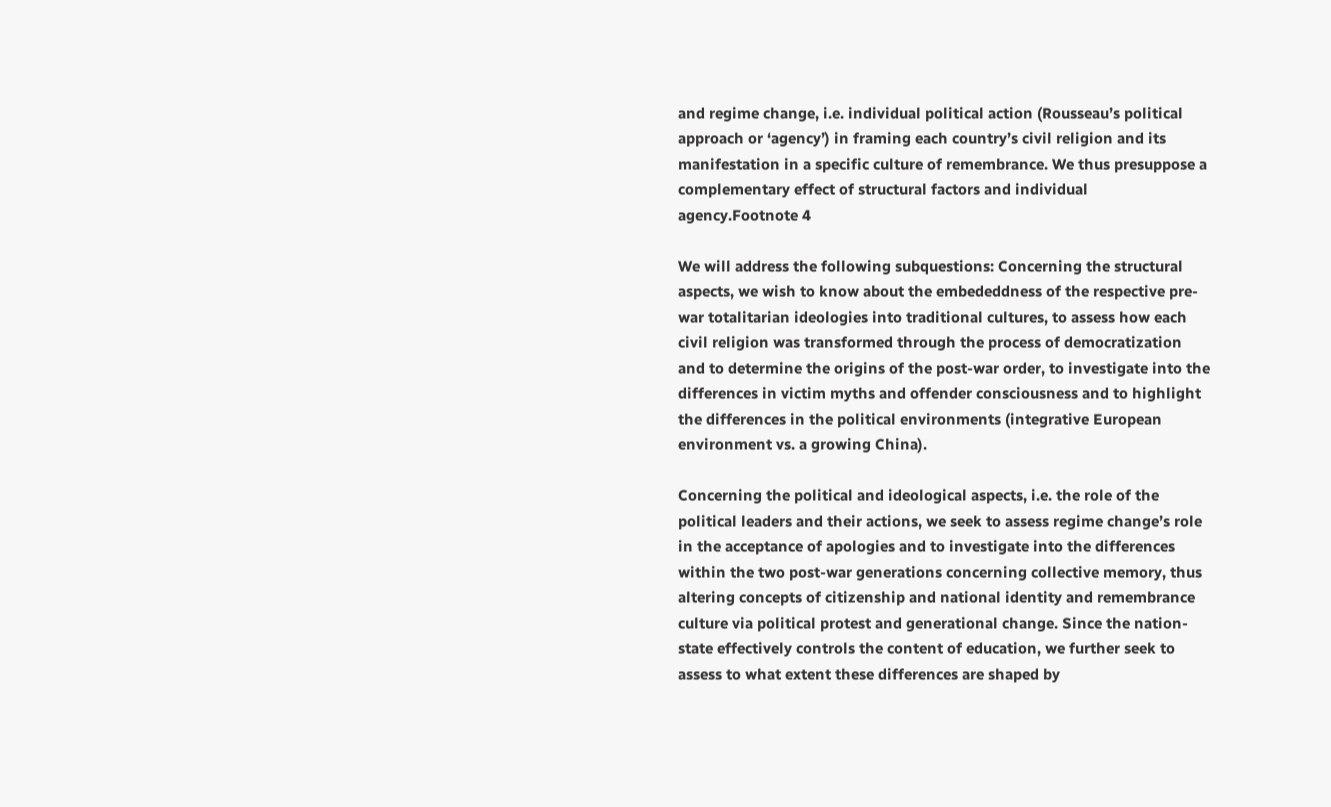and regime change, i.e. individual political action (Rousseau’s political approach or ‘agency’) in framing each country’s civil religion and its manifestation in a specific culture of remembrance. We thus presuppose a complementary effect of structural factors and individual agency.Footnote 4

We will address the following subquestions: Concerning the structural aspects, we wish to know about the embededdness of the respective pre-war totalitarian ideologies into traditional cultures, to assess how each civil religion was transformed through the process of democratization and to determine the origins of the post-war order, to investigate into the differences in victim myths and offender consciousness and to highlight the differences in the political environments (integrative European environment vs. a growing China).

Concerning the political and ideological aspects, i.e. the role of the political leaders and their actions, we seek to assess regime change’s role in the acceptance of apologies and to investigate into the differences within the two post-war generations concerning collective memory, thus altering concepts of citizenship and national identity and remembrance culture via political protest and generational change. Since the nation-state effectively controls the content of education, we further seek to assess to what extent these differences are shaped by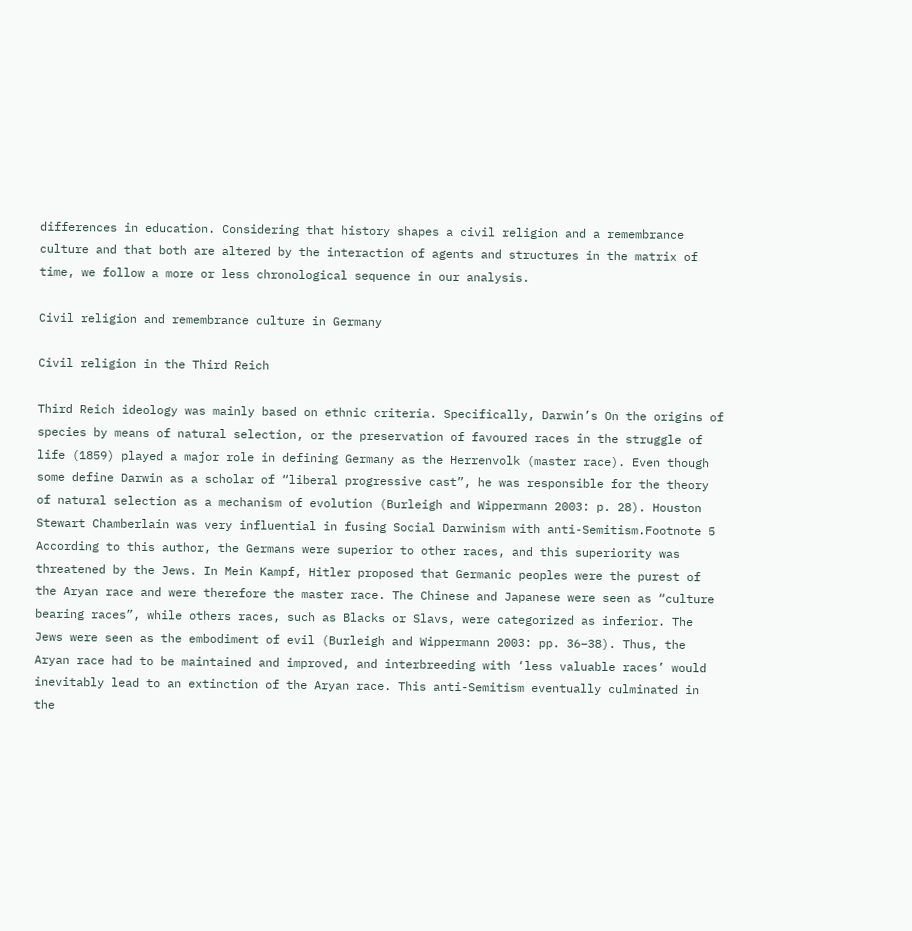differences in education. Considering that history shapes a civil religion and a remembrance culture and that both are altered by the interaction of agents and structures in the matrix of time, we follow a more or less chronological sequence in our analysis.

Civil religion and remembrance culture in Germany

Civil religion in the Third Reich

Third Reich ideology was mainly based on ethnic criteria. Specifically, Darwin’s On the origins of species by means of natural selection, or the preservation of favoured races in the struggle of life (1859) played a major role in defining Germany as the Herrenvolk (master race). Even though some define Darwin as a scholar of “liberal progressive cast”, he was responsible for the theory of natural selection as a mechanism of evolution (Burleigh and Wippermann 2003: p. 28). Houston Stewart Chamberlain was very influential in fusing Social Darwinism with anti-Semitism.Footnote 5 According to this author, the Germans were superior to other races, and this superiority was threatened by the Jews. In Mein Kampf, Hitler proposed that Germanic peoples were the purest of the Aryan race and were therefore the master race. The Chinese and Japanese were seen as “culture bearing races”, while others races, such as Blacks or Slavs, were categorized as inferior. The Jews were seen as the embodiment of evil (Burleigh and Wippermann 2003: pp. 36–38). Thus, the Aryan race had to be maintained and improved, and interbreeding with ‘less valuable races’ would inevitably lead to an extinction of the Aryan race. This anti-Semitism eventually culminated in the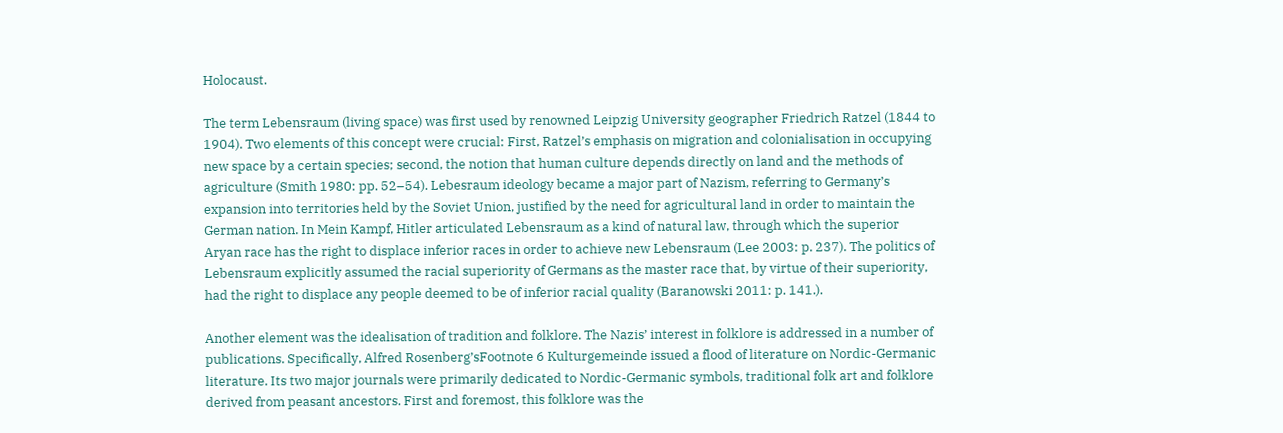Holocaust.

The term Lebensraum (living space) was first used by renowned Leipzig University geographer Friedrich Ratzel (1844 to 1904). Two elements of this concept were crucial: First, Ratzel’s emphasis on migration and colonialisation in occupying new space by a certain species; second, the notion that human culture depends directly on land and the methods of agriculture (Smith 1980: pp. 52–54). Lebesraum ideology became a major part of Nazism, referring to Germany’s expansion into territories held by the Soviet Union, justified by the need for agricultural land in order to maintain the German nation. In Mein Kampf, Hitler articulated Lebensraum as a kind of natural law, through which the superior Aryan race has the right to displace inferior races in order to achieve new Lebensraum (Lee 2003: p. 237). The politics of Lebensraum explicitly assumed the racial superiority of Germans as the master race that, by virtue of their superiority, had the right to displace any people deemed to be of inferior racial quality (Baranowski 2011: p. 141.).

Another element was the idealisation of tradition and folklore. The Nazis’ interest in folklore is addressed in a number of publications. Specifically, Alfred Rosenberg’sFootnote 6 Kulturgemeinde issued a flood of literature on Nordic-Germanic literature. Its two major journals were primarily dedicated to Nordic-Germanic symbols, traditional folk art and folklore derived from peasant ancestors. First and foremost, this folklore was the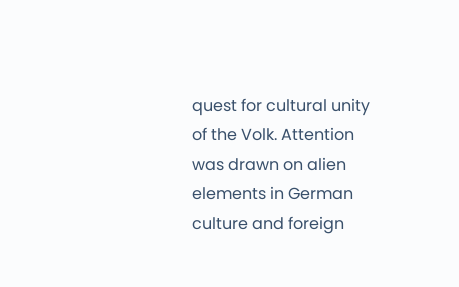quest for cultural unity of the Volk. Attention was drawn on alien elements in German culture and foreign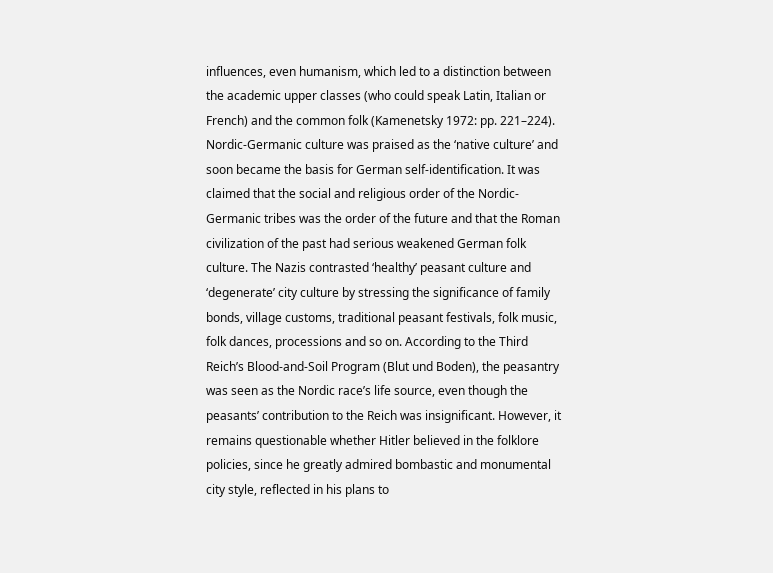influences, even humanism, which led to a distinction between the academic upper classes (who could speak Latin, Italian or French) and the common folk (Kamenetsky 1972: pp. 221–224). Nordic-Germanic culture was praised as the ‘native culture’ and soon became the basis for German self-identification. It was claimed that the social and religious order of the Nordic-Germanic tribes was the order of the future and that the Roman civilization of the past had serious weakened German folk culture. The Nazis contrasted ‘healthy’ peasant culture and ‘degenerate’ city culture by stressing the significance of family bonds, village customs, traditional peasant festivals, folk music, folk dances, processions and so on. According to the Third Reich’s Blood-and-Soil Program (Blut und Boden), the peasantry was seen as the Nordic race’s life source, even though the peasants’ contribution to the Reich was insignificant. However, it remains questionable whether Hitler believed in the folklore policies, since he greatly admired bombastic and monumental city style, reflected in his plans to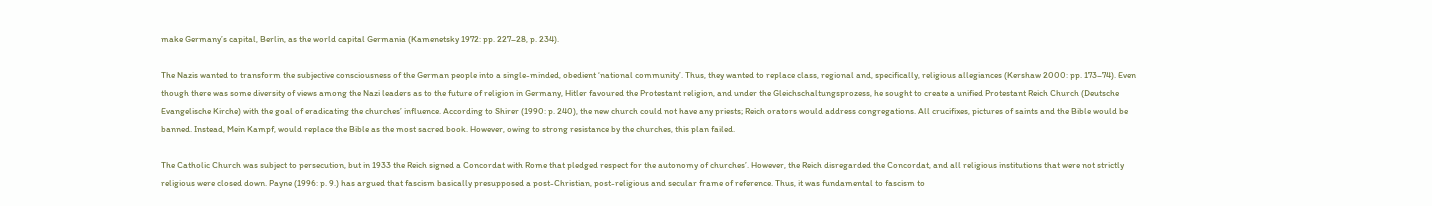make Germany’s capital, Berlin, as the world capital Germania (Kamenetsky 1972: pp. 227–28, p. 234).

The Nazis wanted to transform the subjective consciousness of the German people into a single-minded, obedient ‘national community’. Thus, they wanted to replace class, regional and, specifically, religious allegiances (Kershaw 2000: pp. 173–74). Even though there was some diversity of views among the Nazi leaders as to the future of religion in Germany, Hitler favoured the Protestant religion, and under the Gleichschaltungsprozess, he sought to create a unified Protestant Reich Church (Deutsche Evangelische Kirche) with the goal of eradicating the churches’ influence. According to Shirer (1990: p. 240), the new church could not have any priests; Reich orators would address congregations. All crucifixes, pictures of saints and the Bible would be banned. Instead, Mein Kampf, would replace the Bible as the most sacred book. However, owing to strong resistance by the churches, this plan failed.

The Catholic Church was subject to persecution, but in 1933 the Reich signed a Concordat with Rome that pledged respect for the autonomy of churches’. However, the Reich disregarded the Concordat, and all religious institutions that were not strictly religious were closed down. Payne (1996: p. 9.) has argued that fascism basically presupposed a post-Christian, post-religious and secular frame of reference. Thus, it was fundamental to fascism to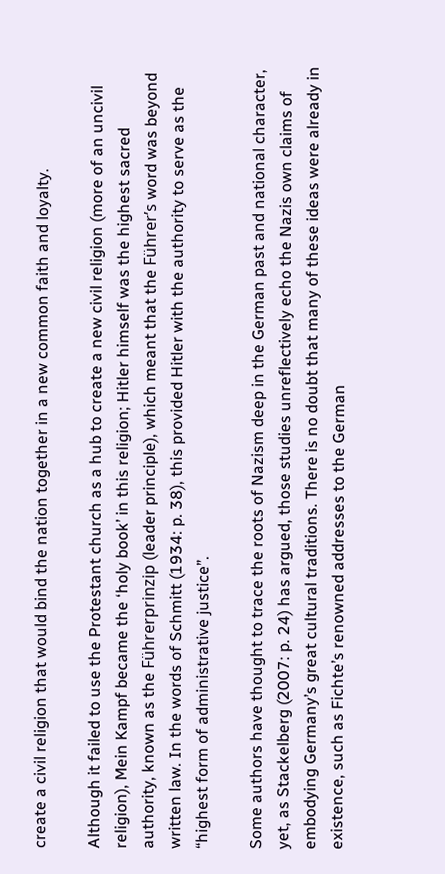create a civil religion that would bind the nation together in a new common faith and loyalty.

Although it failed to use the Protestant church as a hub to create a new civil religion (more of an uncivil religion), Mein Kampf became the ‘holy book’ in this religion; Hitler himself was the highest sacred authority, known as the Führerprinzip (leader principle), which meant that the Führer’s word was beyond written law. In the words of Schmitt (1934: p. 38), this provided Hitler with the authority to serve as the “highest form of administrative justice”.

Some authors have thought to trace the roots of Nazism deep in the German past and national character, yet, as Stackelberg (2007: p. 24) has argued, those studies unreflectively echo the Nazis own claims of embodying Germany’s great cultural traditions. There is no doubt that many of these ideas were already in existence, such as Fichte’s renowned addresses to the German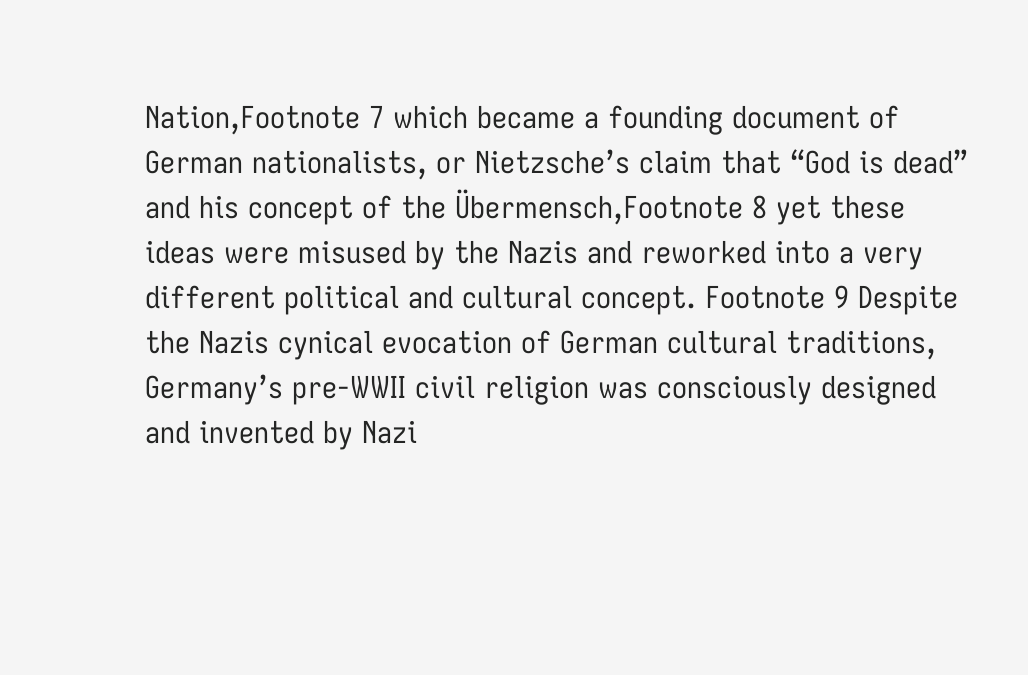Nation,Footnote 7 which became a founding document of German nationalists, or Nietzsche’s claim that “God is dead” and his concept of the Übermensch,Footnote 8 yet these ideas were misused by the Nazis and reworked into a very different political and cultural concept. Footnote 9 Despite the Nazis cynical evocation of German cultural traditions, Germany’s pre-WWII civil religion was consciously designed and invented by Nazi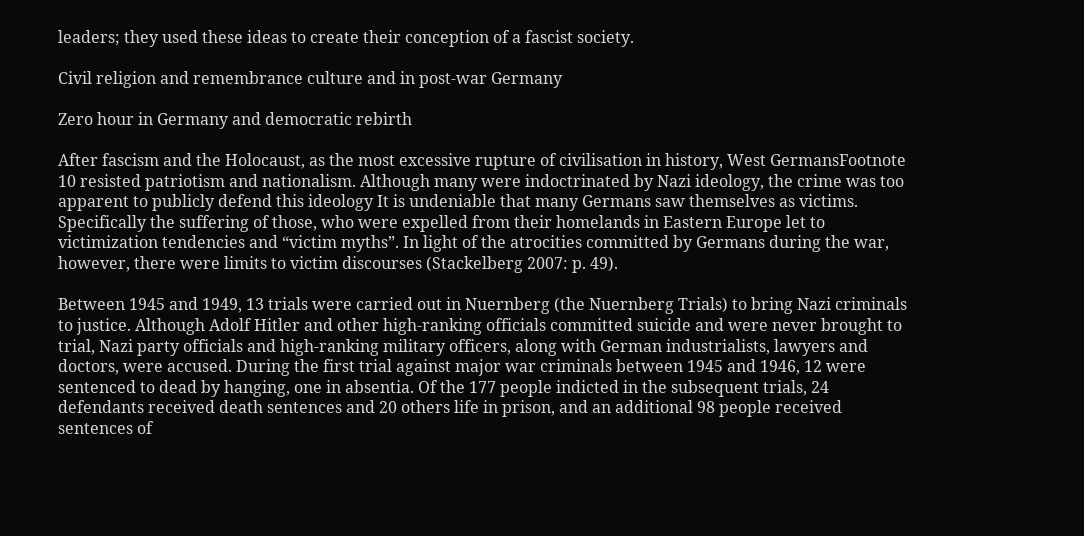leaders; they used these ideas to create their conception of a fascist society.

Civil religion and remembrance culture and in post-war Germany

Zero hour in Germany and democratic rebirth

After fascism and the Holocaust, as the most excessive rupture of civilisation in history, West GermansFootnote 10 resisted patriotism and nationalism. Although many were indoctrinated by Nazi ideology, the crime was too apparent to publicly defend this ideology It is undeniable that many Germans saw themselves as victims. Specifically the suffering of those, who were expelled from their homelands in Eastern Europe let to victimization tendencies and “victim myths”. In light of the atrocities committed by Germans during the war, however, there were limits to victim discourses (Stackelberg 2007: p. 49).

Between 1945 and 1949, 13 trials were carried out in Nuernberg (the Nuernberg Trials) to bring Nazi criminals to justice. Although Adolf Hitler and other high-ranking officials committed suicide and were never brought to trial, Nazi party officials and high-ranking military officers, along with German industrialists, lawyers and doctors, were accused. During the first trial against major war criminals between 1945 and 1946, 12 were sentenced to dead by hanging, one in absentia. Of the 177 people indicted in the subsequent trials, 24 defendants received death sentences and 20 others life in prison, and an additional 98 people received sentences of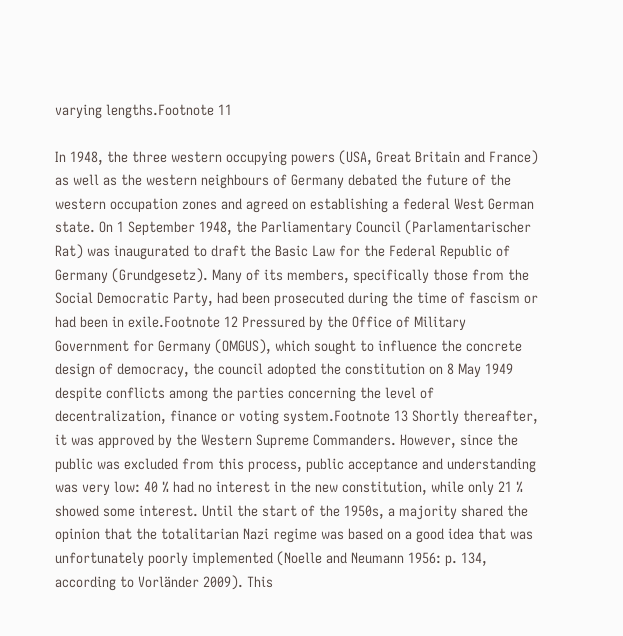varying lengths.Footnote 11

In 1948, the three western occupying powers (USA, Great Britain and France) as well as the western neighbours of Germany debated the future of the western occupation zones and agreed on establishing a federal West German state. On 1 September 1948, the Parliamentary Council (Parlamentarischer Rat) was inaugurated to draft the Basic Law for the Federal Republic of Germany (Grundgesetz). Many of its members, specifically those from the Social Democratic Party, had been prosecuted during the time of fascism or had been in exile.Footnote 12 Pressured by the Office of Military Government for Germany (OMGUS), which sought to influence the concrete design of democracy, the council adopted the constitution on 8 May 1949 despite conflicts among the parties concerning the level of decentralization, finance or voting system.Footnote 13 Shortly thereafter, it was approved by the Western Supreme Commanders. However, since the public was excluded from this process, public acceptance and understanding was very low: 40 % had no interest in the new constitution, while only 21 % showed some interest. Until the start of the 1950s, a majority shared the opinion that the totalitarian Nazi regime was based on a good idea that was unfortunately poorly implemented (Noelle and Neumann 1956: p. 134, according to Vorländer 2009). This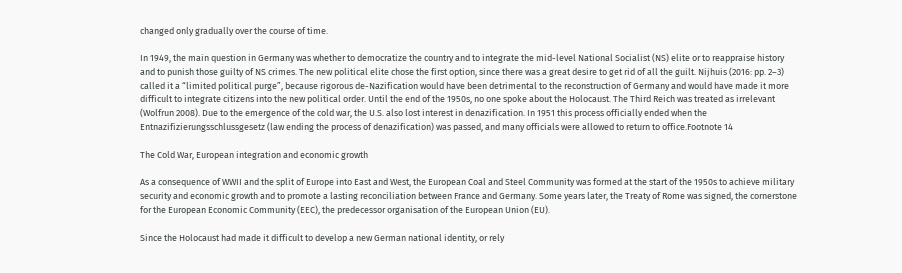changed only gradually over the course of time.

In 1949, the main question in Germany was whether to democratize the country and to integrate the mid-level National Socialist (NS) elite or to reappraise history and to punish those guilty of NS crimes. The new political elite chose the first option, since there was a great desire to get rid of all the guilt. Nijhuis (2016: pp. 2–3) called it a “limited political purge”, because rigorous de-Nazification would have been detrimental to the reconstruction of Germany and would have made it more difficult to integrate citizens into the new political order. Until the end of the 1950s, no one spoke about the Holocaust. The Third Reich was treated as irrelevant (Wolfrun 2008). Due to the emergence of the cold war, the U.S. also lost interest in denazification. In 1951 this process officially ended when the Entnazifizierungsschlussgesetz (law ending the process of denazification) was passed, and many officials were allowed to return to office.Footnote 14

The Cold War, European integration and economic growth

As a consequence of WWII and the split of Europe into East and West, the European Coal and Steel Community was formed at the start of the 1950s to achieve military security and economic growth and to promote a lasting reconciliation between France and Germany. Some years later, the Treaty of Rome was signed, the cornerstone for the European Economic Community (EEC), the predecessor organisation of the European Union (EU).

Since the Holocaust had made it difficult to develop a new German national identity, or rely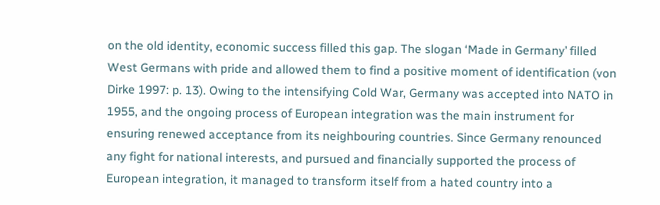on the old identity, economic success filled this gap. The slogan ‘Made in Germany’ filled West Germans with pride and allowed them to find a positive moment of identification (von Dirke 1997: p. 13). Owing to the intensifying Cold War, Germany was accepted into NATO in 1955, and the ongoing process of European integration was the main instrument for ensuring renewed acceptance from its neighbouring countries. Since Germany renounced any fight for national interests, and pursued and financially supported the process of European integration, it managed to transform itself from a hated country into a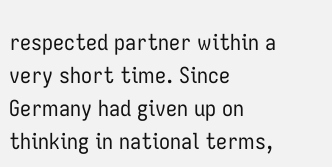respected partner within a very short time. Since Germany had given up on thinking in national terms,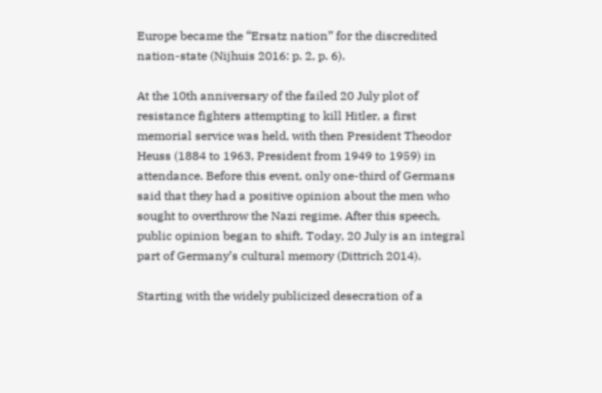Europe became the “Ersatz nation” for the discredited nation-state (Nijhuis 2016: p. 2, p. 6).

At the 10th anniversary of the failed 20 July plot of resistance fighters attempting to kill Hitler, a first memorial service was held, with then President Theodor Heuss (1884 to 1963, President from 1949 to 1959) in attendance. Before this event, only one-third of Germans said that they had a positive opinion about the men who sought to overthrow the Nazi regime. After this speech, public opinion began to shift. Today, 20 July is an integral part of Germany’s cultural memory (Dittrich 2014).

Starting with the widely publicized desecration of a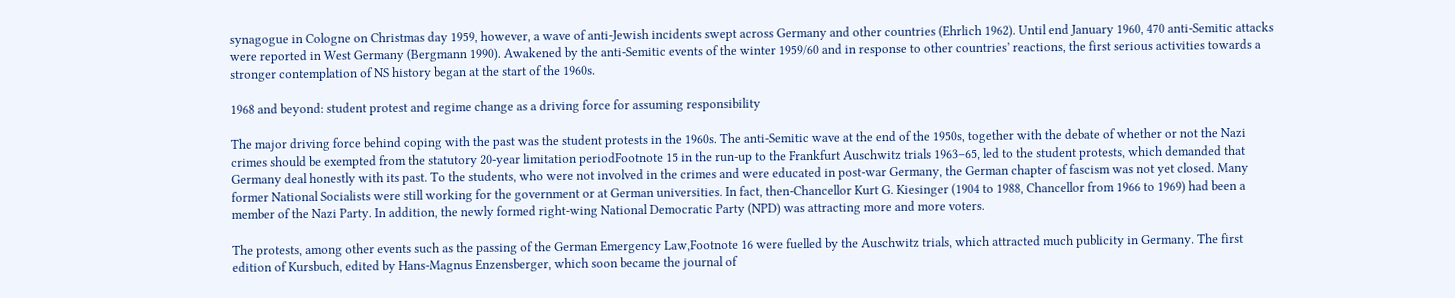synagogue in Cologne on Christmas day 1959, however, a wave of anti-Jewish incidents swept across Germany and other countries (Ehrlich 1962). Until end January 1960, 470 anti-Semitic attacks were reported in West Germany (Bergmann 1990). Awakened by the anti-Semitic events of the winter 1959/60 and in response to other countries’ reactions, the first serious activities towards a stronger contemplation of NS history began at the start of the 1960s.

1968 and beyond: student protest and regime change as a driving force for assuming responsibility

The major driving force behind coping with the past was the student protests in the 1960s. The anti-Semitic wave at the end of the 1950s, together with the debate of whether or not the Nazi crimes should be exempted from the statutory 20-year limitation periodFootnote 15 in the run-up to the Frankfurt Auschwitz trials 1963–65, led to the student protests, which demanded that Germany deal honestly with its past. To the students, who were not involved in the crimes and were educated in post-war Germany, the German chapter of fascism was not yet closed. Many former National Socialists were still working for the government or at German universities. In fact, then-Chancellor Kurt G. Kiesinger (1904 to 1988, Chancellor from 1966 to 1969) had been a member of the Nazi Party. In addition, the newly formed right-wing National Democratic Party (NPD) was attracting more and more voters.

The protests, among other events such as the passing of the German Emergency Law,Footnote 16 were fuelled by the Auschwitz trials, which attracted much publicity in Germany. The first edition of Kursbuch, edited by Hans-Magnus Enzensberger, which soon became the journal of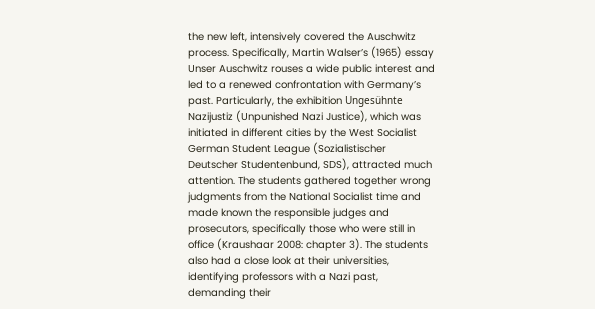the new left, intensively covered the Auschwitz process. Specifically, Martin Walser’s (1965) essay Unser Auschwitz rouses a wide public interest and led to a renewed confrontation with Germany’s past. Particularly, the exhibition Ungesühnte Nazijustiz (Unpunished Nazi Justice), which was initiated in different cities by the West Socialist German Student League (Sozialistischer Deutscher Studentenbund, SDS), attracted much attention. The students gathered together wrong judgments from the National Socialist time and made known the responsible judges and prosecutors, specifically those who were still in office (Kraushaar 2008: chapter 3). The students also had a close look at their universities, identifying professors with a Nazi past, demanding their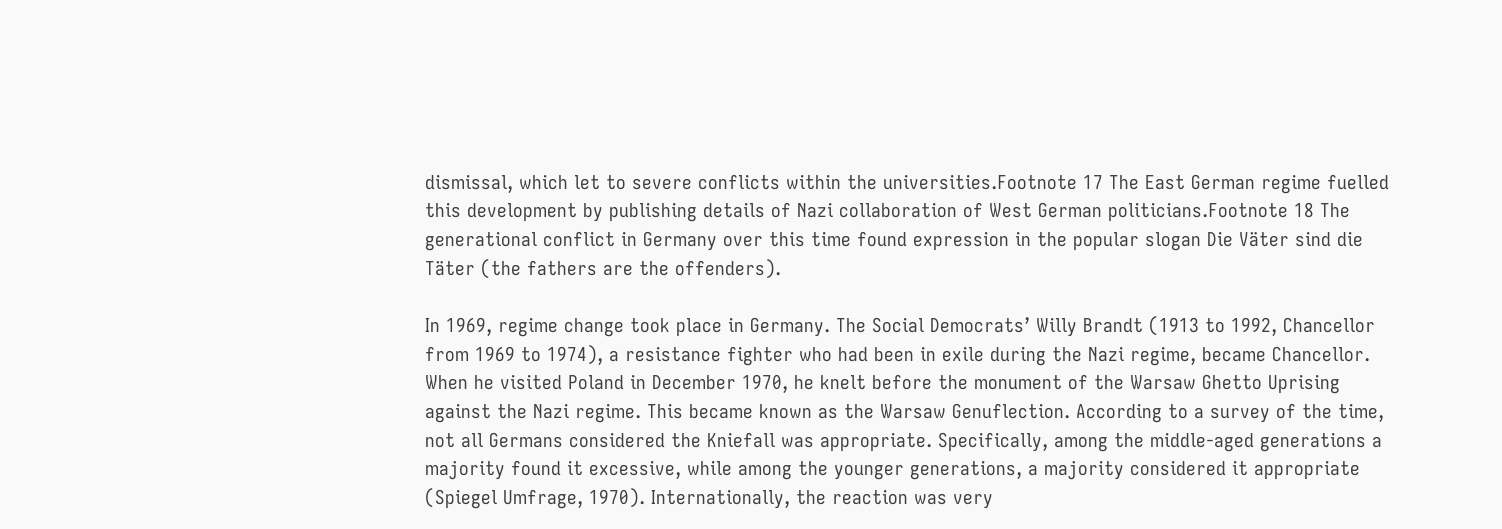dismissal, which let to severe conflicts within the universities.Footnote 17 The East German regime fuelled this development by publishing details of Nazi collaboration of West German politicians.Footnote 18 The generational conflict in Germany over this time found expression in the popular slogan Die Väter sind die Täter (the fathers are the offenders).

In 1969, regime change took place in Germany. The Social Democrats’ Willy Brandt (1913 to 1992, Chancellor from 1969 to 1974), a resistance fighter who had been in exile during the Nazi regime, became Chancellor. When he visited Poland in December 1970, he knelt before the monument of the Warsaw Ghetto Uprising against the Nazi regime. This became known as the Warsaw Genuflection. According to a survey of the time, not all Germans considered the Kniefall was appropriate. Specifically, among the middle-aged generations a majority found it excessive, while among the younger generations, a majority considered it appropriate (Spiegel Umfrage, 1970). Internationally, the reaction was very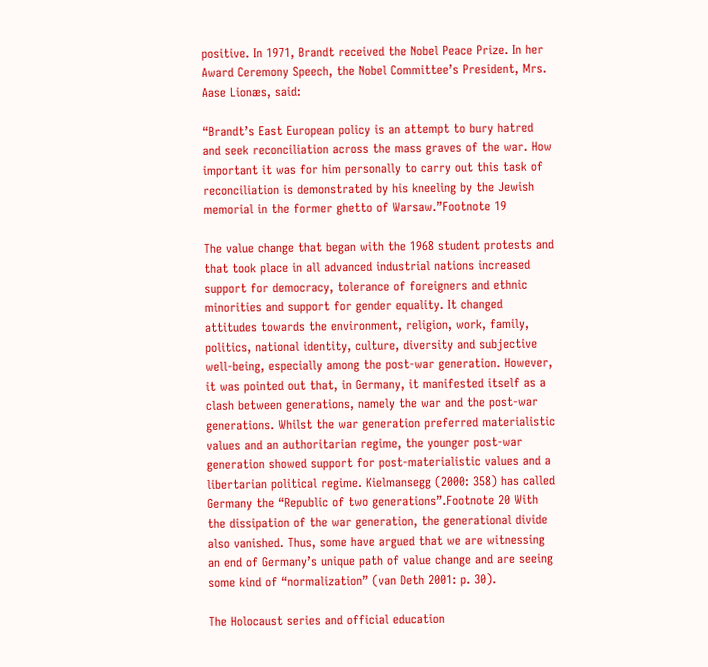positive. In 1971, Brandt received the Nobel Peace Prize. In her Award Ceremony Speech, the Nobel Committee’s President, Mrs. Aase Lionæs, said:

“Brandt’s East European policy is an attempt to bury hatred and seek reconciliation across the mass graves of the war. How important it was for him personally to carry out this task of reconciliation is demonstrated by his kneeling by the Jewish memorial in the former ghetto of Warsaw.”Footnote 19

The value change that began with the 1968 student protests and that took place in all advanced industrial nations increased support for democracy, tolerance of foreigners and ethnic minorities and support for gender equality. It changed attitudes towards the environment, religion, work, family, politics, national identity, culture, diversity and subjective well-being, especially among the post-war generation. However, it was pointed out that, in Germany, it manifested itself as a clash between generations, namely the war and the post-war generations. Whilst the war generation preferred materialistic values and an authoritarian regime, the younger post-war generation showed support for post-materialistic values and a libertarian political regime. Kielmansegg (2000: 358) has called Germany the “Republic of two generations”.Footnote 20 With the dissipation of the war generation, the generational divide also vanished. Thus, some have argued that we are witnessing an end of Germany’s unique path of value change and are seeing some kind of “normalization” (van Deth 2001: p. 30).

The Holocaust series and official education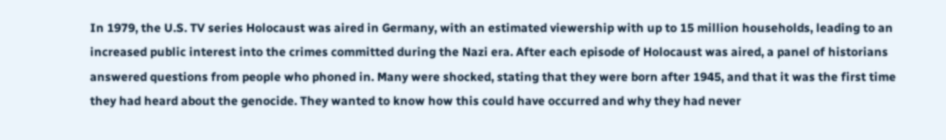In 1979, the U.S. TV series Holocaust was aired in Germany, with an estimated viewership with up to 15 million households, leading to an increased public interest into the crimes committed during the Nazi era. After each episode of Holocaust was aired, a panel of historians answered questions from people who phoned in. Many were shocked, stating that they were born after 1945, and that it was the first time they had heard about the genocide. They wanted to know how this could have occurred and why they had never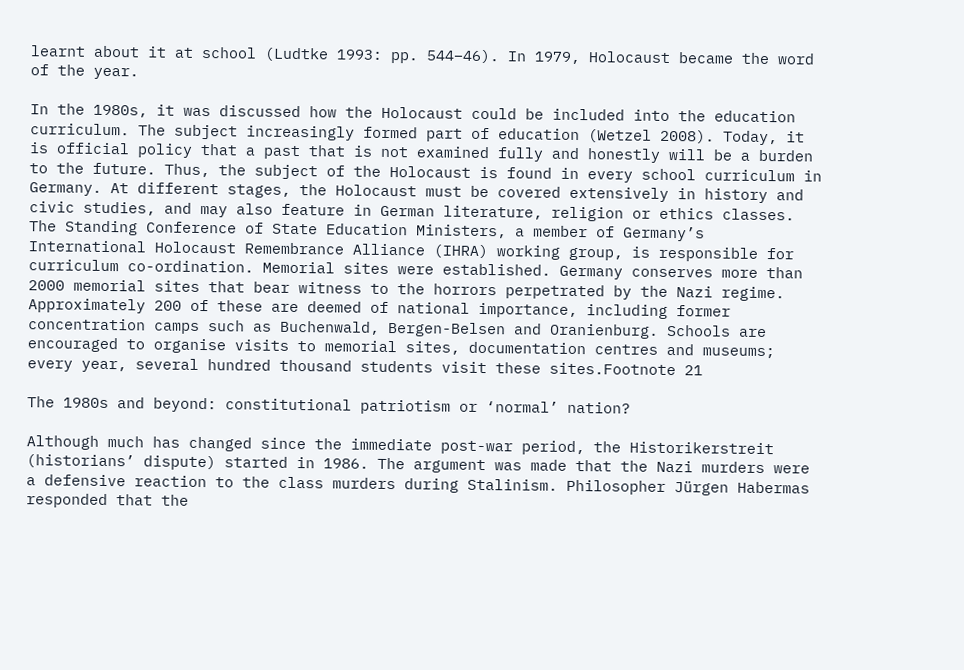learnt about it at school (Ludtke 1993: pp. 544–46). In 1979, Holocaust became the word of the year.

In the 1980s, it was discussed how the Holocaust could be included into the education curriculum. The subject increasingly formed part of education (Wetzel 2008). Today, it is official policy that a past that is not examined fully and honestly will be a burden to the future. Thus, the subject of the Holocaust is found in every school curriculum in Germany. At different stages, the Holocaust must be covered extensively in history and civic studies, and may also feature in German literature, religion or ethics classes. The Standing Conference of State Education Ministers, a member of Germany’s International Holocaust Remembrance Alliance (IHRA) working group, is responsible for curriculum co-ordination. Memorial sites were established. Germany conserves more than 2000 memorial sites that bear witness to the horrors perpetrated by the Nazi regime. Approximately 200 of these are deemed of national importance, including former concentration camps such as Buchenwald, Bergen-Belsen and Oranienburg. Schools are encouraged to organise visits to memorial sites, documentation centres and museums; every year, several hundred thousand students visit these sites.Footnote 21

The 1980s and beyond: constitutional patriotism or ‘normal’ nation?

Although much has changed since the immediate post-war period, the Historikerstreit (historians’ dispute) started in 1986. The argument was made that the Nazi murders were a defensive reaction to the class murders during Stalinism. Philosopher Jürgen Habermas responded that the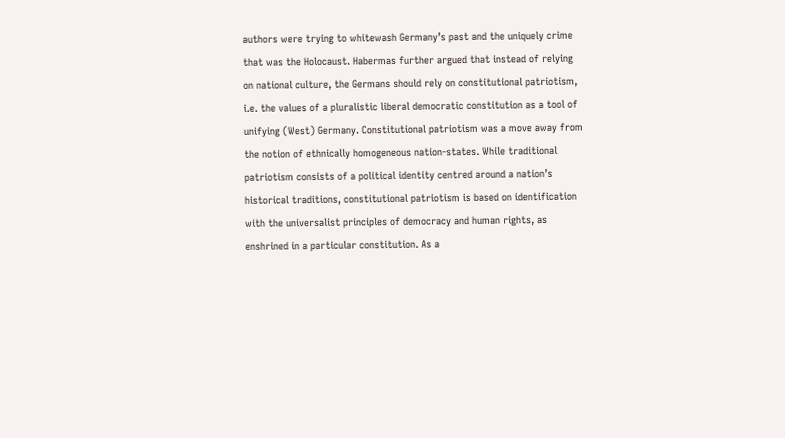authors were trying to whitewash Germany’s past and the uniquely crime that was the Holocaust. Habermas further argued that instead of relying on national culture, the Germans should rely on constitutional patriotism, i.e. the values of a pluralistic liberal democratic constitution as a tool of unifying (West) Germany. Constitutional patriotism was a move away from the notion of ethnically homogeneous nation-states. While traditional patriotism consists of a political identity centred around a nation’s historical traditions, constitutional patriotism is based on identification with the universalist principles of democracy and human rights, as enshrined in a particular constitution. As a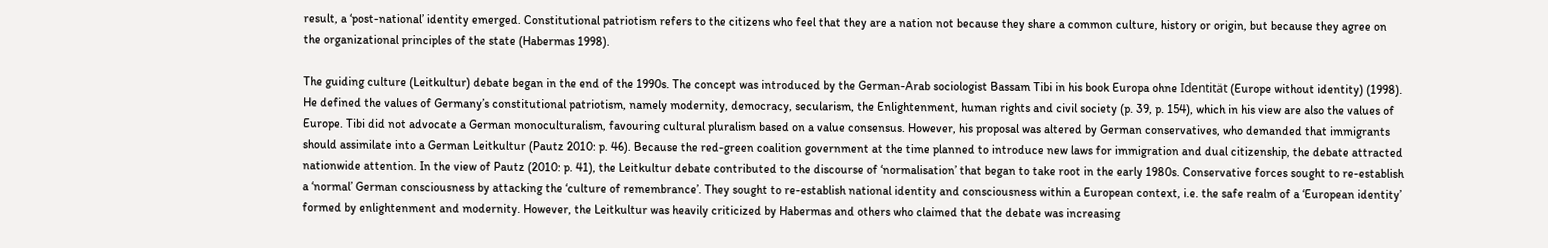result, a ‘post-national’ identity emerged. Constitutional patriotism refers to the citizens who feel that they are a nation not because they share a common culture, history or origin, but because they agree on the organizational principles of the state (Habermas 1998).

The guiding culture (Leitkultur) debate began in the end of the 1990s. The concept was introduced by the German-Arab sociologist Bassam Tibi in his book Europa ohne Identität (Europe without identity) (1998). He defined the values of Germany’s constitutional patriotism, namely modernity, democracy, secularism, the Enlightenment, human rights and civil society (p. 39, p. 154), which in his view are also the values of Europe. Tibi did not advocate a German monoculturalism, favouring cultural pluralism based on a value consensus. However, his proposal was altered by German conservatives, who demanded that immigrants should assimilate into a German Leitkultur (Pautz 2010: p. 46). Because the red-green coalition government at the time planned to introduce new laws for immigration and dual citizenship, the debate attracted nationwide attention. In the view of Pautz (2010: p. 41), the Leitkultur debate contributed to the discourse of ‘normalisation’ that began to take root in the early 1980s. Conservative forces sought to re-establish a ‘normal’ German consciousness by attacking the ‘culture of remembrance’. They sought to re-establish national identity and consciousness within a European context, i.e. the safe realm of a ‘European identity’ formed by enlightenment and modernity. However, the Leitkultur was heavily criticized by Habermas and others who claimed that the debate was increasing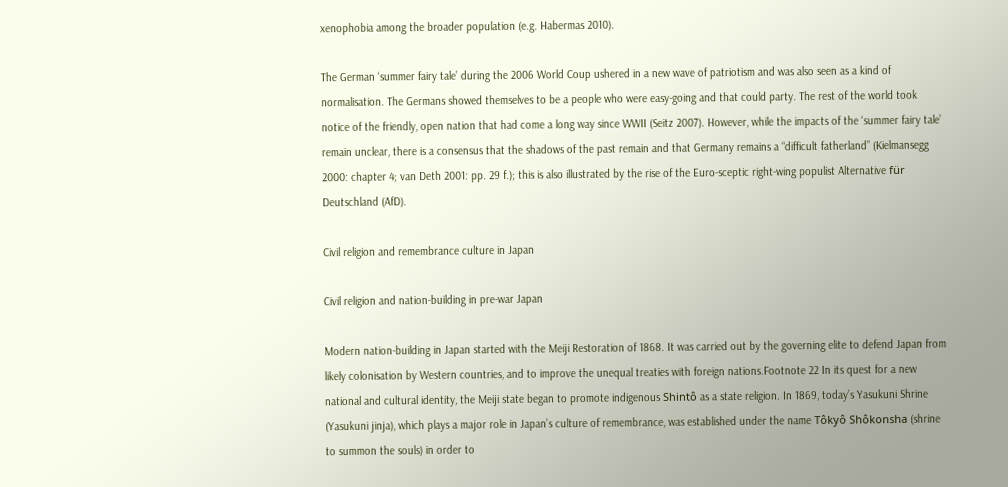xenophobia among the broader population (e.g. Habermas 2010).

The German ‘summer fairy tale’ during the 2006 World Coup ushered in a new wave of patriotism and was also seen as a kind of normalisation. The Germans showed themselves to be a people who were easy-going and that could party. The rest of the world took notice of the friendly, open nation that had come a long way since WWII (Seitz 2007). However, while the impacts of the ‘summer fairy tale’ remain unclear, there is a consensus that the shadows of the past remain and that Germany remains a “difficult fatherland” (Kielmansegg 2000: chapter 4; van Deth 2001: pp. 29 f.); this is also illustrated by the rise of the Euro-sceptic right-wing populist Alternative für Deutschland (AfD).

Civil religion and remembrance culture in Japan

Civil religion and nation-building in pre-war Japan

Modern nation-building in Japan started with the Meiji Restoration of 1868. It was carried out by the governing elite to defend Japan from likely colonisation by Western countries, and to improve the unequal treaties with foreign nations.Footnote 22 In its quest for a new national and cultural identity, the Meiji state began to promote indigenous Shintô as a state religion. In 1869, today’s Yasukuni Shrine (Yasukuni jinja), which plays a major role in Japan’s culture of remembrance, was established under the name Tôkyô Shôkonsha (shrine to summon the souls) in order to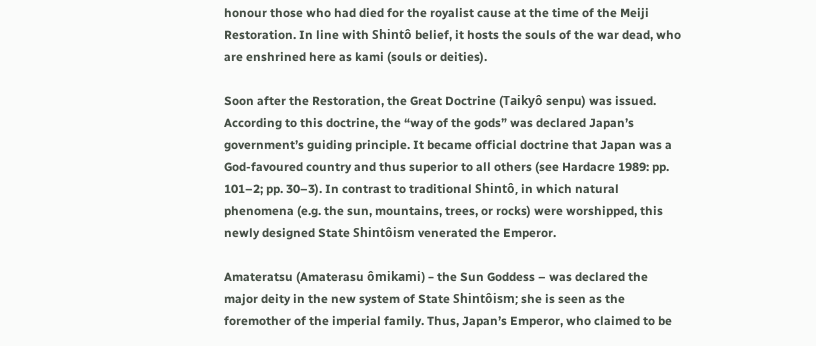honour those who had died for the royalist cause at the time of the Meiji Restoration. In line with Shintô belief, it hosts the souls of the war dead, who are enshrined here as kami (souls or deities).

Soon after the Restoration, the Great Doctrine (Taikyô senpu) was issued. According to this doctrine, the “way of the gods” was declared Japan’s government’s guiding principle. It became official doctrine that Japan was a God-favoured country and thus superior to all others (see Hardacre 1989: pp. 101–2; pp. 30–3). In contrast to traditional Shintô, in which natural phenomena (e.g. the sun, mountains, trees, or rocks) were worshipped, this newly designed State Shintôism venerated the Emperor.

Amateratsu (Amaterasu ômikami) – the Sun Goddess – was declared the major deity in the new system of State Shintôism; she is seen as the foremother of the imperial family. Thus, Japan’s Emperor, who claimed to be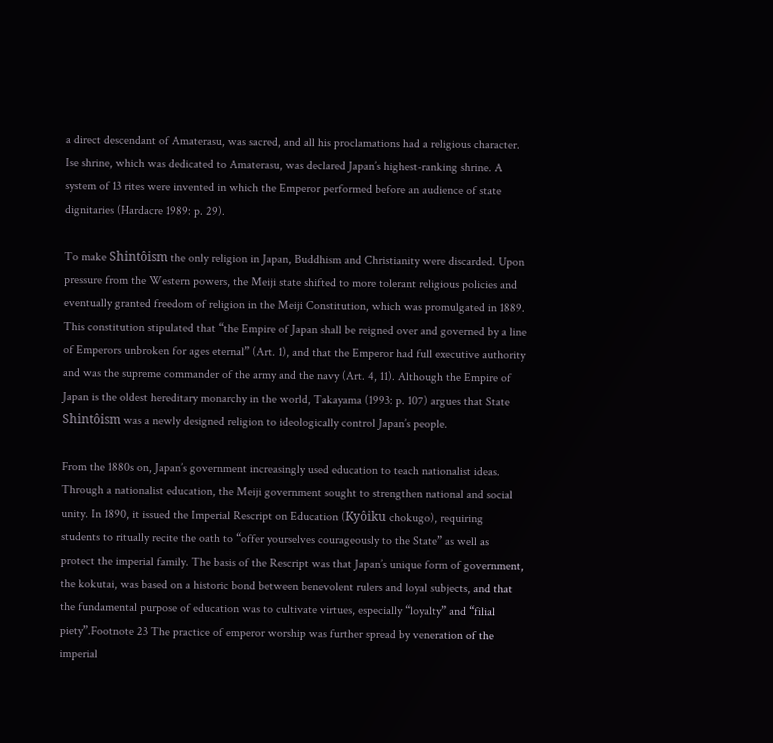a direct descendant of Amaterasu, was sacred, and all his proclamations had a religious character. Ise shrine, which was dedicated to Amaterasu, was declared Japan’s highest-ranking shrine. A system of 13 rites were invented in which the Emperor performed before an audience of state dignitaries (Hardacre 1989: p. 29).

To make Shintôism the only religion in Japan, Buddhism and Christianity were discarded. Upon pressure from the Western powers, the Meiji state shifted to more tolerant religious policies and eventually granted freedom of religion in the Meiji Constitution, which was promulgated in 1889. This constitution stipulated that “the Empire of Japan shall be reigned over and governed by a line of Emperors unbroken for ages eternal” (Art. 1), and that the Emperor had full executive authority and was the supreme commander of the army and the navy (Art. 4, 11). Although the Empire of Japan is the oldest hereditary monarchy in the world, Takayama (1993: p. 107) argues that State Shintôism was a newly designed religion to ideologically control Japan’s people.

From the 1880s on, Japan’s government increasingly used education to teach nationalist ideas. Through a nationalist education, the Meiji government sought to strengthen national and social unity. In 1890, it issued the Imperial Rescript on Education (Kyôiku chokugo), requiring students to ritually recite the oath to “offer yourselves courageously to the State” as well as protect the imperial family. The basis of the Rescript was that Japan’s unique form of government, the kokutai, was based on a historic bond between benevolent rulers and loyal subjects, and that the fundamental purpose of education was to cultivate virtues, especially “loyalty” and “filial piety”.Footnote 23 The practice of emperor worship was further spread by veneration of the imperial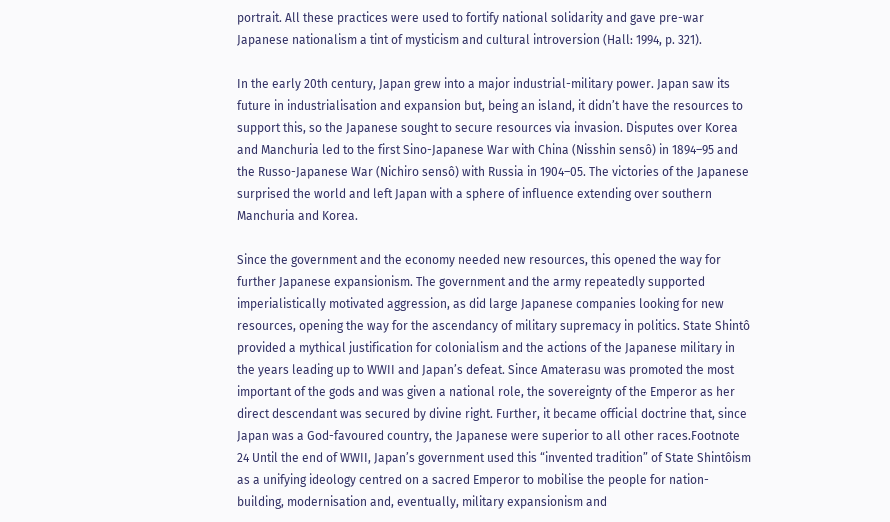portrait. All these practices were used to fortify national solidarity and gave pre-war Japanese nationalism a tint of mysticism and cultural introversion (Hall: 1994, p. 321).

In the early 20th century, Japan grew into a major industrial-military power. Japan saw its future in industrialisation and expansion but, being an island, it didn’t have the resources to support this, so the Japanese sought to secure resources via invasion. Disputes over Korea and Manchuria led to the first Sino-Japanese War with China (Nisshin sensô) in 1894–95 and the Russo-Japanese War (Nichiro sensô) with Russia in 1904–05. The victories of the Japanese surprised the world and left Japan with a sphere of influence extending over southern Manchuria and Korea.

Since the government and the economy needed new resources, this opened the way for further Japanese expansionism. The government and the army repeatedly supported imperialistically motivated aggression, as did large Japanese companies looking for new resources, opening the way for the ascendancy of military supremacy in politics. State Shintô provided a mythical justification for colonialism and the actions of the Japanese military in the years leading up to WWII and Japan’s defeat. Since Amaterasu was promoted the most important of the gods and was given a national role, the sovereignty of the Emperor as her direct descendant was secured by divine right. Further, it became official doctrine that, since Japan was a God-favoured country, the Japanese were superior to all other races.Footnote 24 Until the end of WWII, Japan’s government used this “invented tradition” of State Shintôism as a unifying ideology centred on a sacred Emperor to mobilise the people for nation-building, modernisation and, eventually, military expansionism and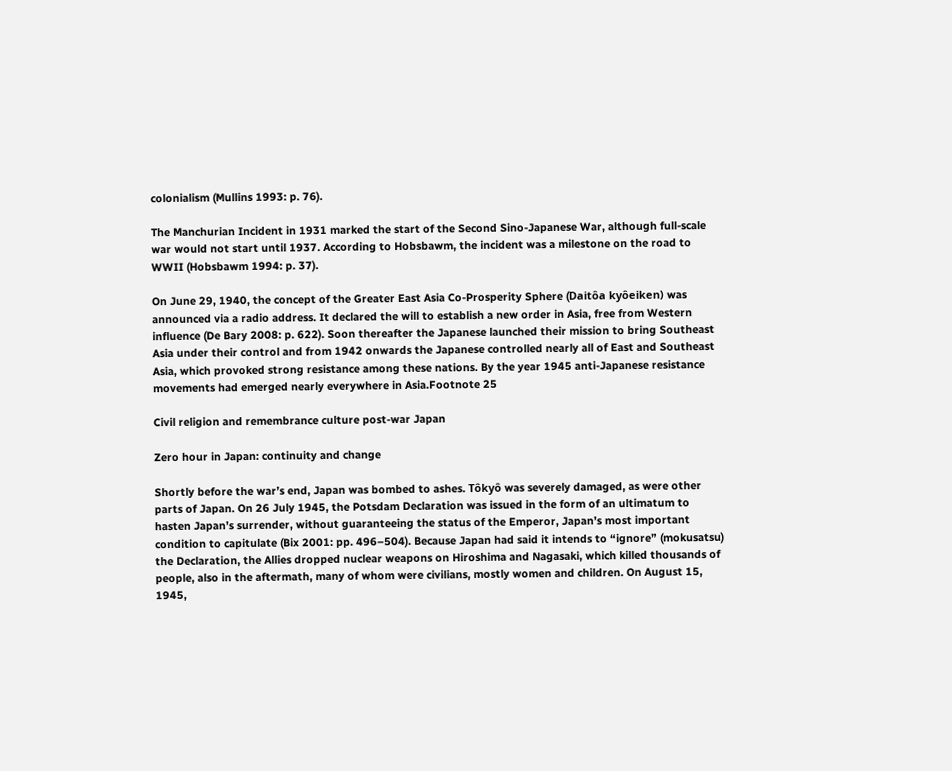colonialism (Mullins 1993: p. 76).

The Manchurian Incident in 1931 marked the start of the Second Sino-Japanese War, although full-scale war would not start until 1937. According to Hobsbawm, the incident was a milestone on the road to WWII (Hobsbawm 1994: p. 37).

On June 29, 1940, the concept of the Greater East Asia Co-Prosperity Sphere (Daitôa kyôeiken) was announced via a radio address. It declared the will to establish a new order in Asia, free from Western influence (De Bary 2008: p. 622). Soon thereafter the Japanese launched their mission to bring Southeast Asia under their control and from 1942 onwards the Japanese controlled nearly all of East and Southeast Asia, which provoked strong resistance among these nations. By the year 1945 anti-Japanese resistance movements had emerged nearly everywhere in Asia.Footnote 25

Civil religion and remembrance culture post-war Japan

Zero hour in Japan: continuity and change

Shortly before the war’s end, Japan was bombed to ashes. Tôkyô was severely damaged, as were other parts of Japan. On 26 July 1945, the Potsdam Declaration was issued in the form of an ultimatum to hasten Japan’s surrender, without guaranteeing the status of the Emperor, Japan’s most important condition to capitulate (Bix 2001: pp. 496–504). Because Japan had said it intends to “ignore” (mokusatsu) the Declaration, the Allies dropped nuclear weapons on Hiroshima and Nagasaki, which killed thousands of people, also in the aftermath, many of whom were civilians, mostly women and children. On August 15, 1945,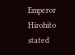Emperor Hirohito stated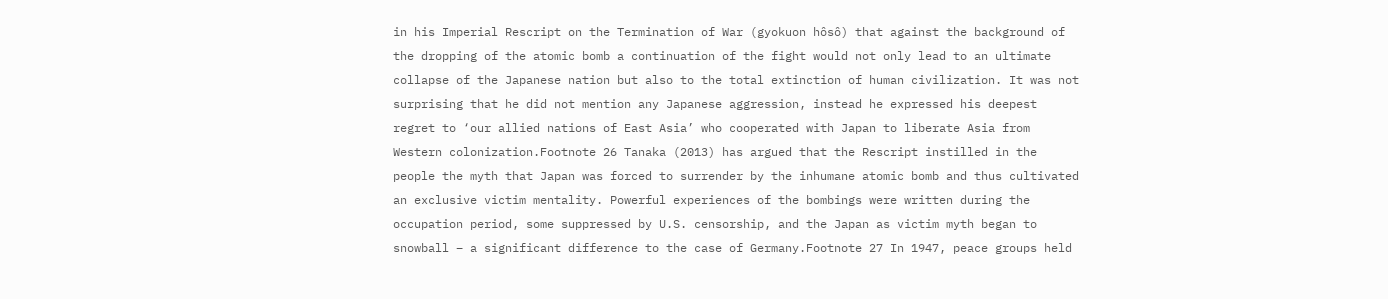in his Imperial Rescript on the Termination of War (gyokuon hôsô) that against the background of the dropping of the atomic bomb a continuation of the fight would not only lead to an ultimate collapse of the Japanese nation but also to the total extinction of human civilization. It was not surprising that he did not mention any Japanese aggression, instead he expressed his deepest regret to ‘our allied nations of East Asia’ who cooperated with Japan to liberate Asia from Western colonization.Footnote 26 Tanaka (2013) has argued that the Rescript instilled in the people the myth that Japan was forced to surrender by the inhumane atomic bomb and thus cultivated an exclusive victim mentality. Powerful experiences of the bombings were written during the occupation period, some suppressed by U.S. censorship, and the Japan as victim myth began to snowball – a significant difference to the case of Germany.Footnote 27 In 1947, peace groups held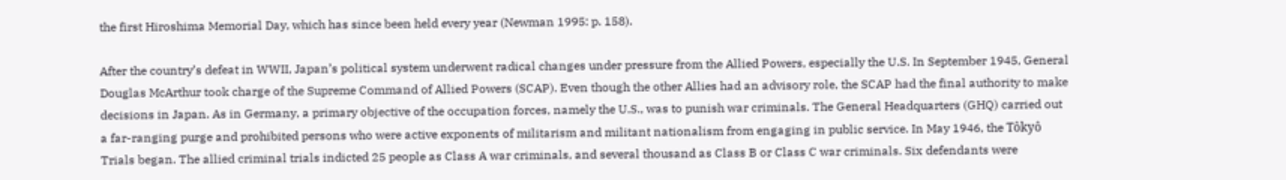the first Hiroshima Memorial Day, which has since been held every year (Newman 1995: p. 158).

After the country’s defeat in WWII, Japan’s political system underwent radical changes under pressure from the Allied Powers, especially the U.S. In September 1945, General Douglas McArthur took charge of the Supreme Command of Allied Powers (SCAP). Even though the other Allies had an advisory role, the SCAP had the final authority to make decisions in Japan. As in Germany, a primary objective of the occupation forces, namely the U.S., was to punish war criminals. The General Headquarters (GHQ) carried out a far-ranging purge and prohibited persons who were active exponents of militarism and militant nationalism from engaging in public service. In May 1946, the Tôkyô Trials began. The allied criminal trials indicted 25 people as Class A war criminals, and several thousand as Class B or Class C war criminals. Six defendants were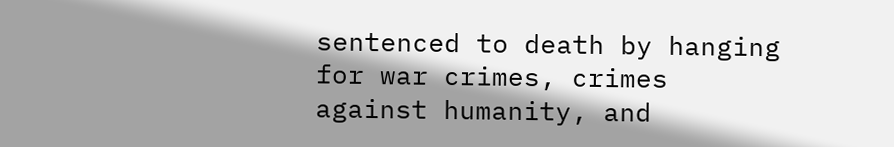sentenced to death by hanging for war crimes, crimes against humanity, and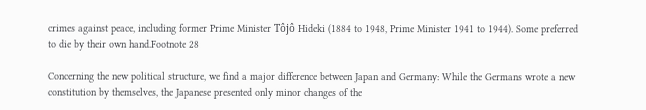crimes against peace, including former Prime Minister Tôjô Hideki (1884 to 1948, Prime Minister 1941 to 1944). Some preferred to die by their own hand.Footnote 28

Concerning the new political structure, we find a major difference between Japan and Germany: While the Germans wrote a new constitution by themselves, the Japanese presented only minor changes of the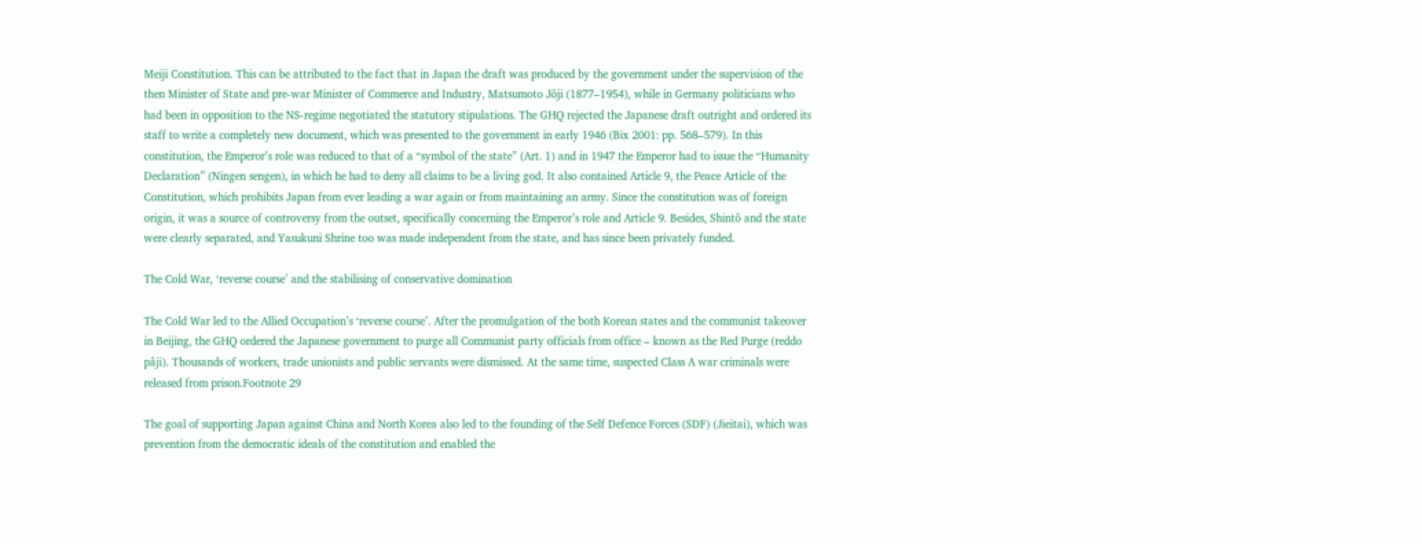Meiji Constitution. This can be attributed to the fact that in Japan the draft was produced by the government under the supervision of the then Minister of State and pre-war Minister of Commerce and Industry, Matsumoto Jôji (1877–1954), while in Germany politicians who had been in opposition to the NS-regime negotiated the statutory stipulations. The GHQ rejected the Japanese draft outright and ordered its staff to write a completely new document, which was presented to the government in early 1946 (Bix 2001: pp. 568–579). In this constitution, the Emperor’s role was reduced to that of a “symbol of the state” (Art. 1) and in 1947 the Emperor had to issue the “Humanity Declaration” (Ningen sengen), in which he had to deny all claims to be a living god. It also contained Article 9, the Peace Article of the Constitution, which prohibits Japan from ever leading a war again or from maintaining an army. Since the constitution was of foreign origin, it was a source of controversy from the outset, specifically concerning the Emperor’s role and Article 9. Besides, Shintô and the state were clearly separated, and Yasukuni Shrine too was made independent from the state, and has since been privately funded.

The Cold War, ‘reverse course’ and the stabilising of conservative domination

The Cold War led to the Allied Occupation’s ‘reverse course’. After the promulgation of the both Korean states and the communist takeover in Beijing, the GHQ ordered the Japanese government to purge all Communist party officials from office – known as the Red Purge (reddo pâji). Thousands of workers, trade unionists and public servants were dismissed. At the same time, suspected Class A war criminals were released from prison.Footnote 29

The goal of supporting Japan against China and North Korea also led to the founding of the Self Defence Forces (SDF) (Jieitai), which was prevention from the democratic ideals of the constitution and enabled the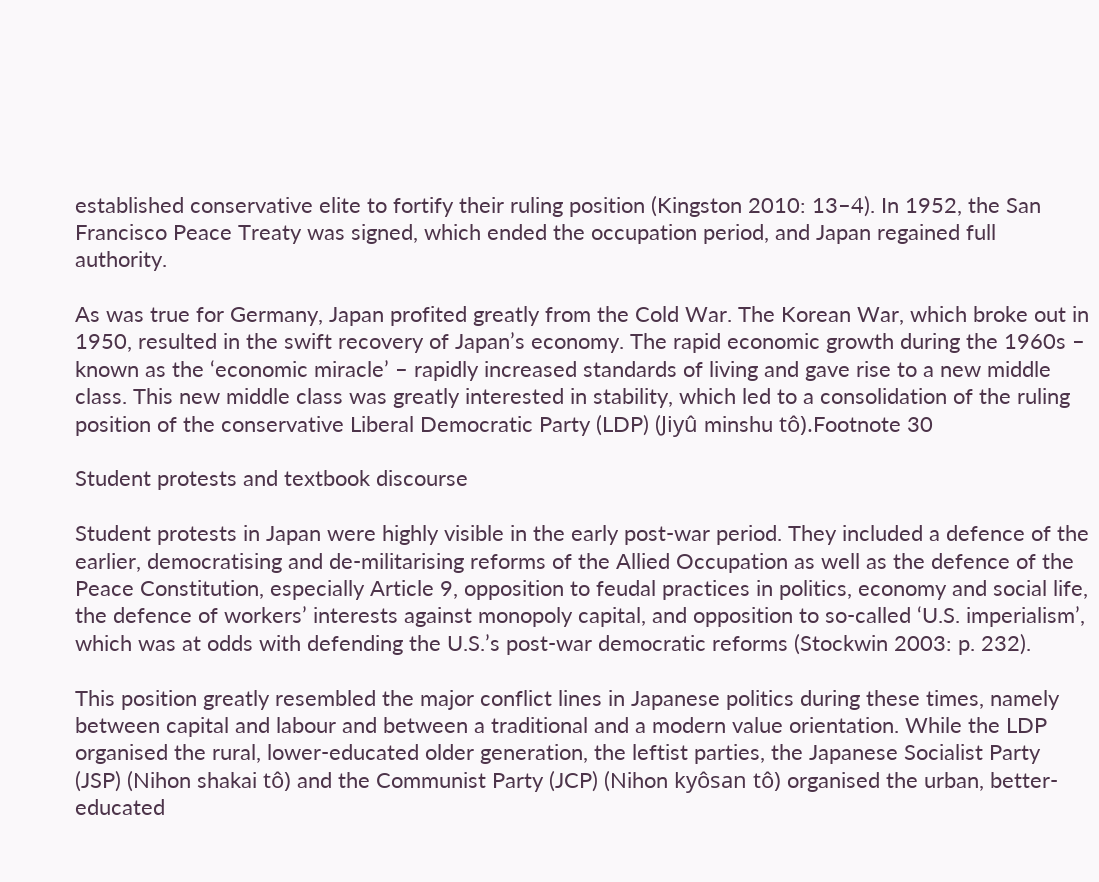established conservative elite to fortify their ruling position (Kingston 2010: 13–4). In 1952, the San Francisco Peace Treaty was signed, which ended the occupation period, and Japan regained full authority.

As was true for Germany, Japan profited greatly from the Cold War. The Korean War, which broke out in 1950, resulted in the swift recovery of Japan’s economy. The rapid economic growth during the 1960s – known as the ‘economic miracle’ – rapidly increased standards of living and gave rise to a new middle class. This new middle class was greatly interested in stability, which led to a consolidation of the ruling position of the conservative Liberal Democratic Party (LDP) (Jiyû minshu tô).Footnote 30

Student protests and textbook discourse

Student protests in Japan were highly visible in the early post-war period. They included a defence of the earlier, democratising and de-militarising reforms of the Allied Occupation as well as the defence of the Peace Constitution, especially Article 9, opposition to feudal practices in politics, economy and social life, the defence of workers’ interests against monopoly capital, and opposition to so-called ‘U.S. imperialism’, which was at odds with defending the U.S.’s post-war democratic reforms (Stockwin 2003: p. 232).

This position greatly resembled the major conflict lines in Japanese politics during these times, namely between capital and labour and between a traditional and a modern value orientation. While the LDP organised the rural, lower-educated older generation, the leftist parties, the Japanese Socialist Party (JSP) (Nihon shakai tô) and the Communist Party (JCP) (Nihon kyôsan tô) organised the urban, better-educated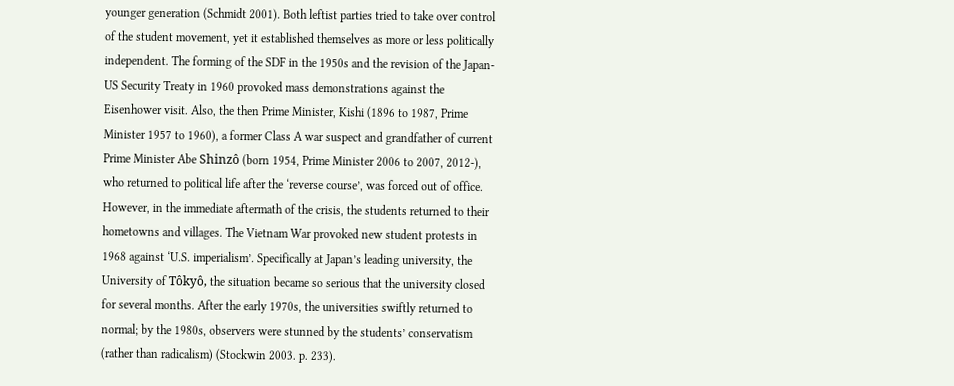younger generation (Schmidt 2001). Both leftist parties tried to take over control of the student movement, yet it established themselves as more or less politically independent. The forming of the SDF in the 1950s and the revision of the Japan-US Security Treaty in 1960 provoked mass demonstrations against the Eisenhower visit. Also, the then Prime Minister, Kishi (1896 to 1987, Prime Minister 1957 to 1960), a former Class A war suspect and grandfather of current Prime Minister Abe Shinzô (born 1954, Prime Minister 2006 to 2007, 2012-), who returned to political life after the ‘reverse course’, was forced out of office. However, in the immediate aftermath of the crisis, the students returned to their hometowns and villages. The Vietnam War provoked new student protests in 1968 against ‘U.S. imperialism’. Specifically at Japan’s leading university, the University of Tôkyô, the situation became so serious that the university closed for several months. After the early 1970s, the universities swiftly returned to normal; by the 1980s, observers were stunned by the students’ conservatism (rather than radicalism) (Stockwin 2003. p. 233).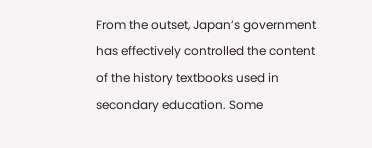From the outset, Japan’s government has effectively controlled the content of the history textbooks used in secondary education. Some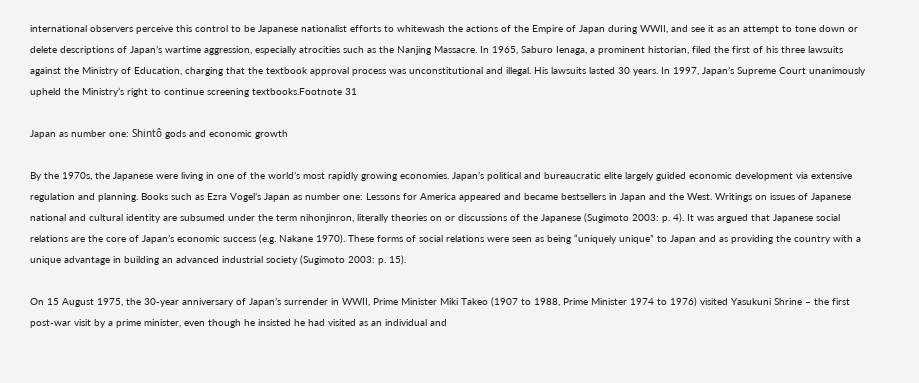international observers perceive this control to be Japanese nationalist efforts to whitewash the actions of the Empire of Japan during WWII, and see it as an attempt to tone down or delete descriptions of Japan’s wartime aggression, especially atrocities such as the Nanjing Massacre. In 1965, Saburo Ienaga, a prominent historian, filed the first of his three lawsuits against the Ministry of Education, charging that the textbook approval process was unconstitutional and illegal. His lawsuits lasted 30 years. In 1997, Japan’s Supreme Court unanimously upheld the Ministry’s right to continue screening textbooks.Footnote 31

Japan as number one: Shintô gods and economic growth

By the 1970s, the Japanese were living in one of the world’s most rapidly growing economies. Japan’s political and bureaucratic elite largely guided economic development via extensive regulation and planning. Books such as Ezra Vogel’s Japan as number one: Lessons for America appeared and became bestsellers in Japan and the West. Writings on issues of Japanese national and cultural identity are subsumed under the term nihonjinron, literally theories on or discussions of the Japanese (Sugimoto 2003: p. 4). It was argued that Japanese social relations are the core of Japan’s economic success (e.g. Nakane 1970). These forms of social relations were seen as being “uniquely unique” to Japan and as providing the country with a unique advantage in building an advanced industrial society (Sugimoto 2003: p. 15).

On 15 August 1975, the 30-year anniversary of Japan’s surrender in WWII, Prime Minister Miki Takeo (1907 to 1988, Prime Minister 1974 to 1976) visited Yasukuni Shrine – the first post-war visit by a prime minister, even though he insisted he had visited as an individual and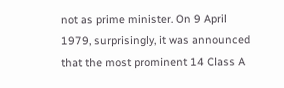not as prime minister. On 9 April 1979, surprisingly, it was announced that the most prominent 14 Class A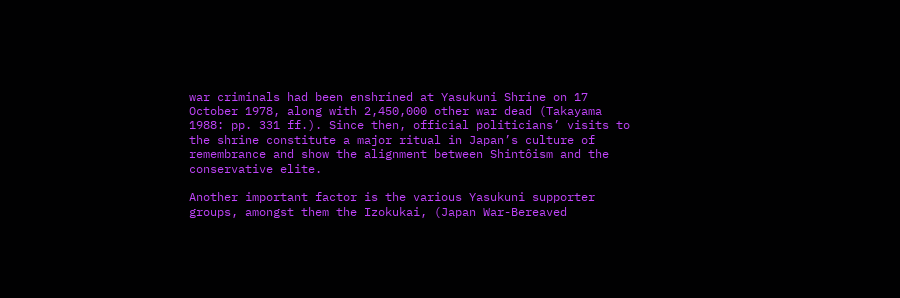war criminals had been enshrined at Yasukuni Shrine on 17 October 1978, along with 2,450,000 other war dead (Takayama 1988: pp. 331 ff.). Since then, official politicians’ visits to the shrine constitute a major ritual in Japan’s culture of remembrance and show the alignment between Shintôism and the conservative elite.

Another important factor is the various Yasukuni supporter groups, amongst them the Izokukai, (Japan War-Bereaved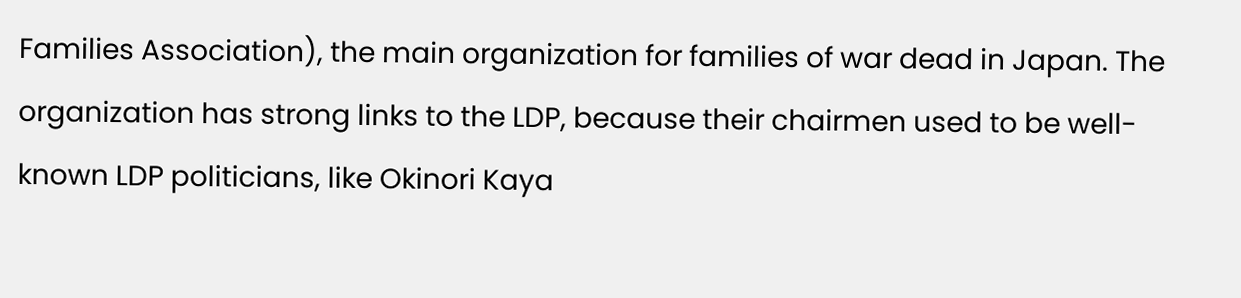Families Association), the main organization for families of war dead in Japan. The organization has strong links to the LDP, because their chairmen used to be well-known LDP politicians, like Okinori Kaya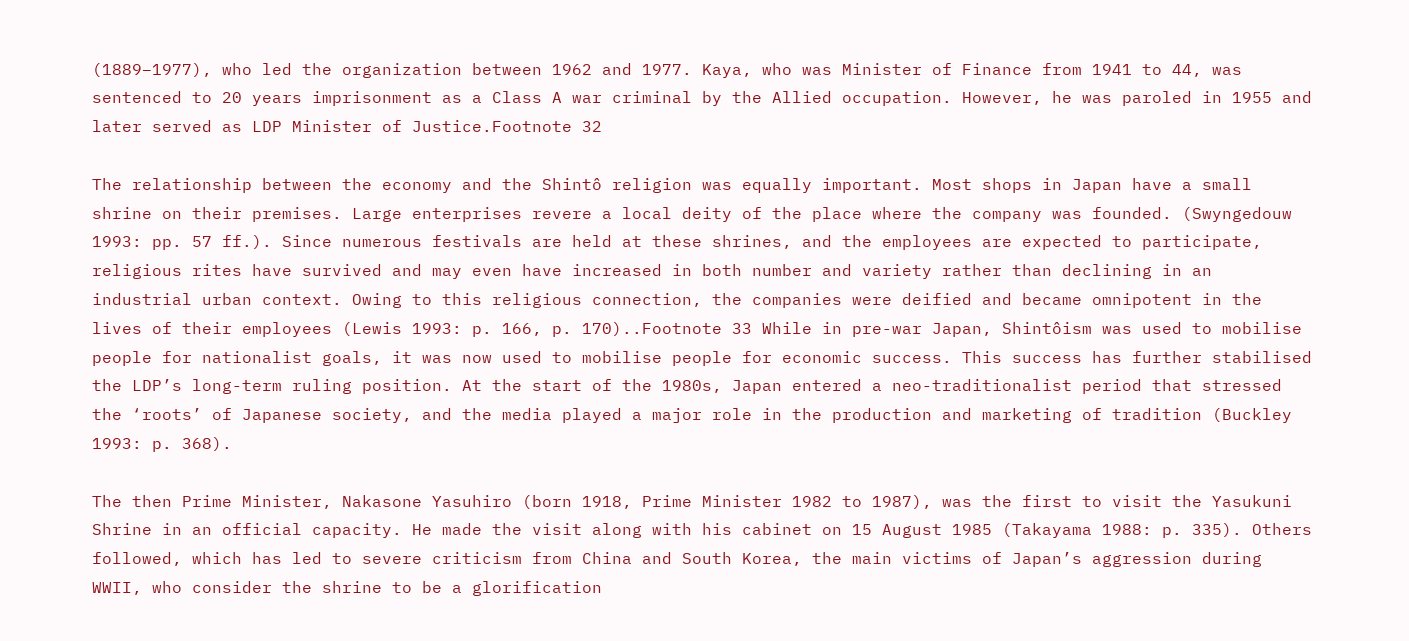(1889–1977), who led the organization between 1962 and 1977. Kaya, who was Minister of Finance from 1941 to 44, was sentenced to 20 years imprisonment as a Class A war criminal by the Allied occupation. However, he was paroled in 1955 and later served as LDP Minister of Justice.Footnote 32

The relationship between the economy and the Shintô religion was equally important. Most shops in Japan have a small shrine on their premises. Large enterprises revere a local deity of the place where the company was founded. (Swyngedouw 1993: pp. 57 ff.). Since numerous festivals are held at these shrines, and the employees are expected to participate, religious rites have survived and may even have increased in both number and variety rather than declining in an industrial urban context. Owing to this religious connection, the companies were deified and became omnipotent in the lives of their employees (Lewis 1993: p. 166, p. 170)..Footnote 33 While in pre-war Japan, Shintôism was used to mobilise people for nationalist goals, it was now used to mobilise people for economic success. This success has further stabilised the LDP’s long-term ruling position. At the start of the 1980s, Japan entered a neo-traditionalist period that stressed the ‘roots’ of Japanese society, and the media played a major role in the production and marketing of tradition (Buckley 1993: p. 368).

The then Prime Minister, Nakasone Yasuhiro (born 1918, Prime Minister 1982 to 1987), was the first to visit the Yasukuni Shrine in an official capacity. He made the visit along with his cabinet on 15 August 1985 (Takayama 1988: p. 335). Others followed, which has led to severe criticism from China and South Korea, the main victims of Japan’s aggression during WWII, who consider the shrine to be a glorification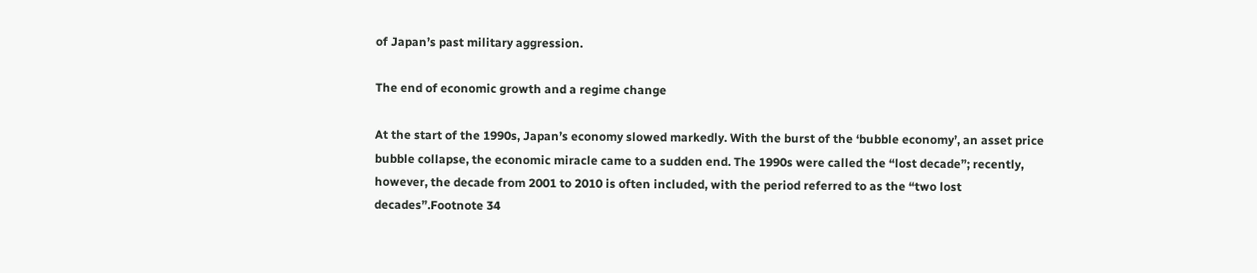of Japan’s past military aggression.

The end of economic growth and a regime change

At the start of the 1990s, Japan’s economy slowed markedly. With the burst of the ‘bubble economy’, an asset price bubble collapse, the economic miracle came to a sudden end. The 1990s were called the “lost decade”; recently, however, the decade from 2001 to 2010 is often included, with the period referred to as the “two lost decades”.Footnote 34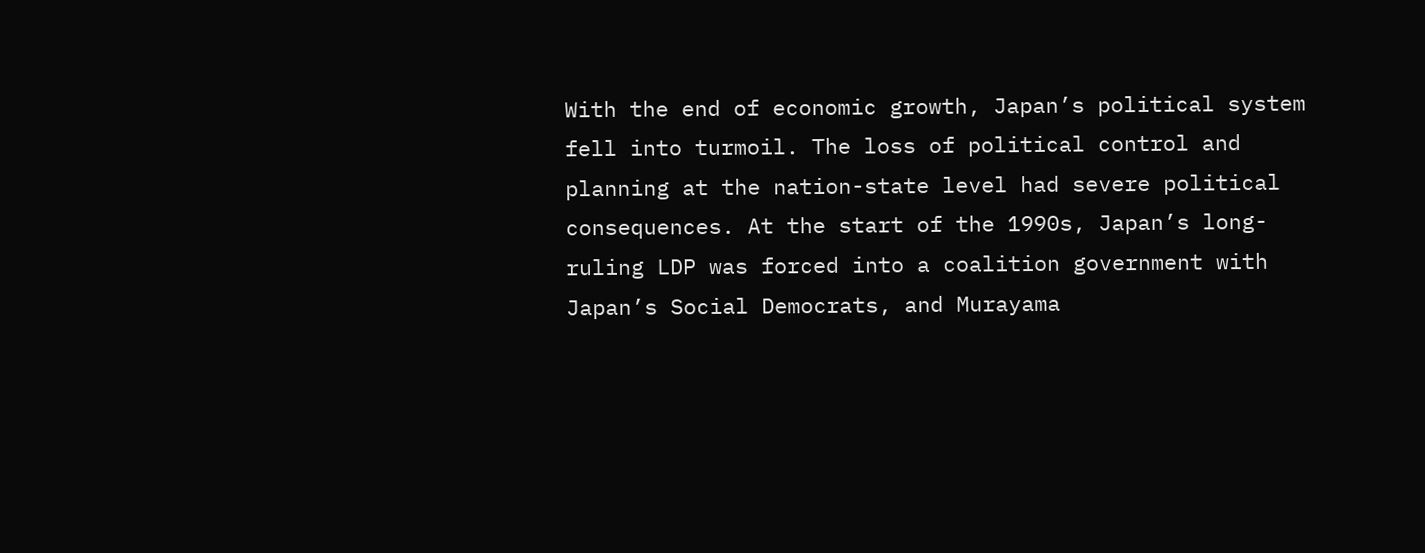With the end of economic growth, Japan’s political system fell into turmoil. The loss of political control and planning at the nation-state level had severe political consequences. At the start of the 1990s, Japan’s long-ruling LDP was forced into a coalition government with Japan’s Social Democrats, and Murayama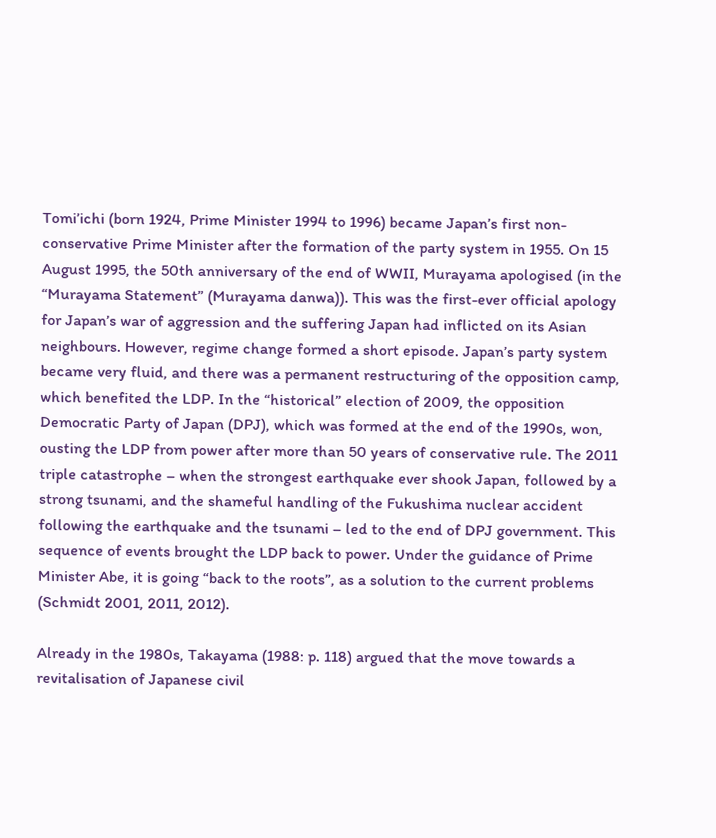Tomi’ichi (born 1924, Prime Minister 1994 to 1996) became Japan’s first non-conservative Prime Minister after the formation of the party system in 1955. On 15 August 1995, the 50th anniversary of the end of WWII, Murayama apologised (in the “Murayama Statement” (Murayama danwa)). This was the first-ever official apology for Japan’s war of aggression and the suffering Japan had inflicted on its Asian neighbours. However, regime change formed a short episode. Japan’s party system became very fluid, and there was a permanent restructuring of the opposition camp, which benefited the LDP. In the “historical” election of 2009, the opposition Democratic Party of Japan (DPJ), which was formed at the end of the 1990s, won, ousting the LDP from power after more than 50 years of conservative rule. The 2011 triple catastrophe – when the strongest earthquake ever shook Japan, followed by a strong tsunami, and the shameful handling of the Fukushima nuclear accident following the earthquake and the tsunami – led to the end of DPJ government. This sequence of events brought the LDP back to power. Under the guidance of Prime Minister Abe, it is going “back to the roots”, as a solution to the current problems (Schmidt 2001, 2011, 2012).

Already in the 1980s, Takayama (1988: p. 118) argued that the move towards a revitalisation of Japanese civil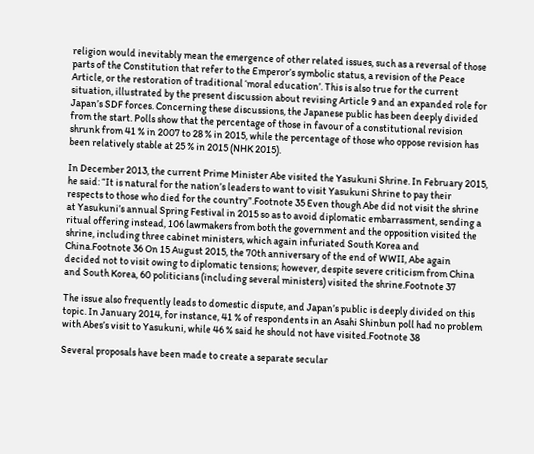religion would inevitably mean the emergence of other related issues, such as a reversal of those parts of the Constitution that refer to the Emperor’s symbolic status, a revision of the Peace Article, or the restoration of traditional ‘moral education’. This is also true for the current situation, illustrated by the present discussion about revising Article 9 and an expanded role for Japan’s SDF forces. Concerning these discussions, the Japanese public has been deeply divided from the start. Polls show that the percentage of those in favour of a constitutional revision shrunk from 41 % in 2007 to 28 % in 2015, while the percentage of those who oppose revision has been relatively stable at 25 % in 2015 (NHK 2015).

In December 2013, the current Prime Minister Abe visited the Yasukuni Shrine. In February 2015, he said: “It is natural for the nation’s leaders to want to visit Yasukuni Shrine to pay their respects to those who died for the country”.Footnote 35 Even though Abe did not visit the shrine at Yasukuni’s annual Spring Festival in 2015 so as to avoid diplomatic embarrassment, sending a ritual offering instead, 106 lawmakers from both the government and the opposition visited the shrine, including three cabinet ministers, which again infuriated South Korea and China.Footnote 36 On 15 August 2015, the 70th anniversary of the end of WWII, Abe again decided not to visit owing to diplomatic tensions; however, despite severe criticism from China and South Korea, 60 politicians (including several ministers) visited the shrine.Footnote 37

The issue also frequently leads to domestic dispute, and Japan’s public is deeply divided on this topic. In January 2014, for instance, 41 % of respondents in an Asahi Shinbun poll had no problem with Abes’s visit to Yasukuni, while 46 % said he should not have visited.Footnote 38

Several proposals have been made to create a separate secular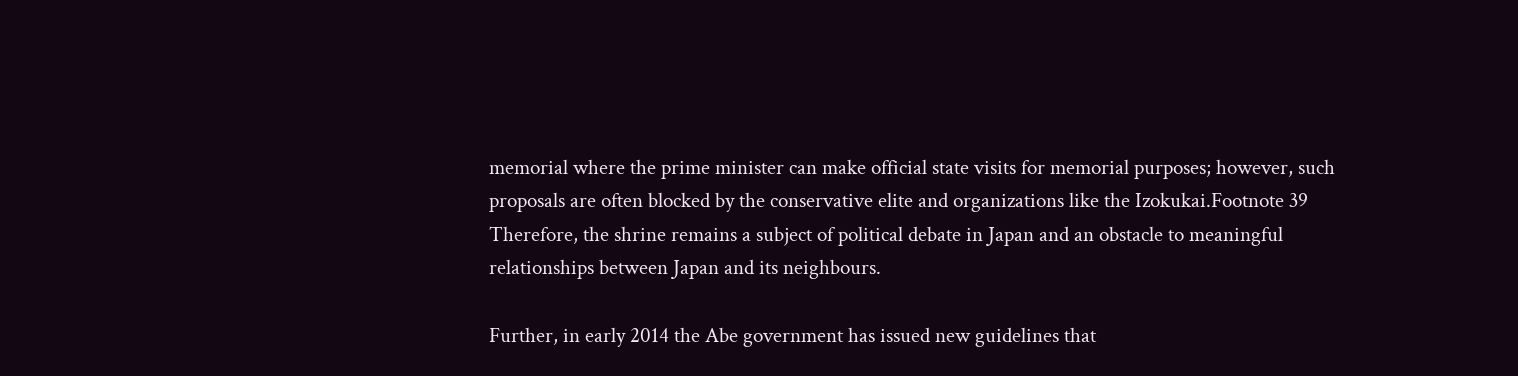memorial where the prime minister can make official state visits for memorial purposes; however, such proposals are often blocked by the conservative elite and organizations like the Izokukai.Footnote 39 Therefore, the shrine remains a subject of political debate in Japan and an obstacle to meaningful relationships between Japan and its neighbours.

Further, in early 2014 the Abe government has issued new guidelines that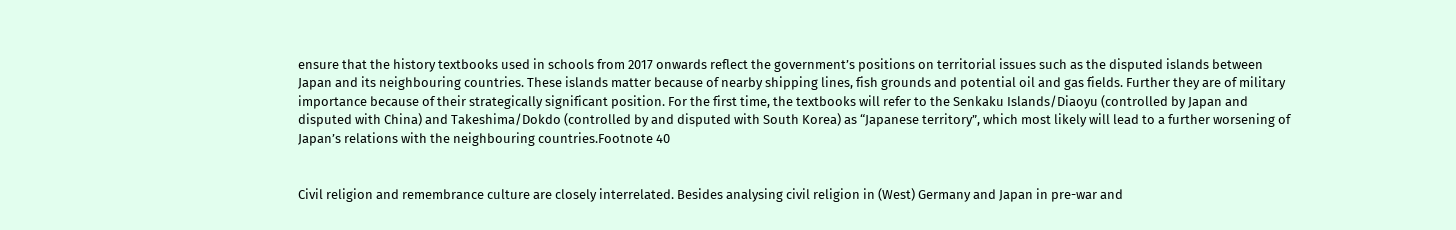ensure that the history textbooks used in schools from 2017 onwards reflect the government’s positions on territorial issues such as the disputed islands between Japan and its neighbouring countries. These islands matter because of nearby shipping lines, fish grounds and potential oil and gas fields. Further they are of military importance because of their strategically significant position. For the first time, the textbooks will refer to the Senkaku Islands/Diaoyu (controlled by Japan and disputed with China) and Takeshima/Dokdo (controlled by and disputed with South Korea) as “Japanese territory”, which most likely will lead to a further worsening of Japan’s relations with the neighbouring countries.Footnote 40


Civil religion and remembrance culture are closely interrelated. Besides analysing civil religion in (West) Germany and Japan in pre-war and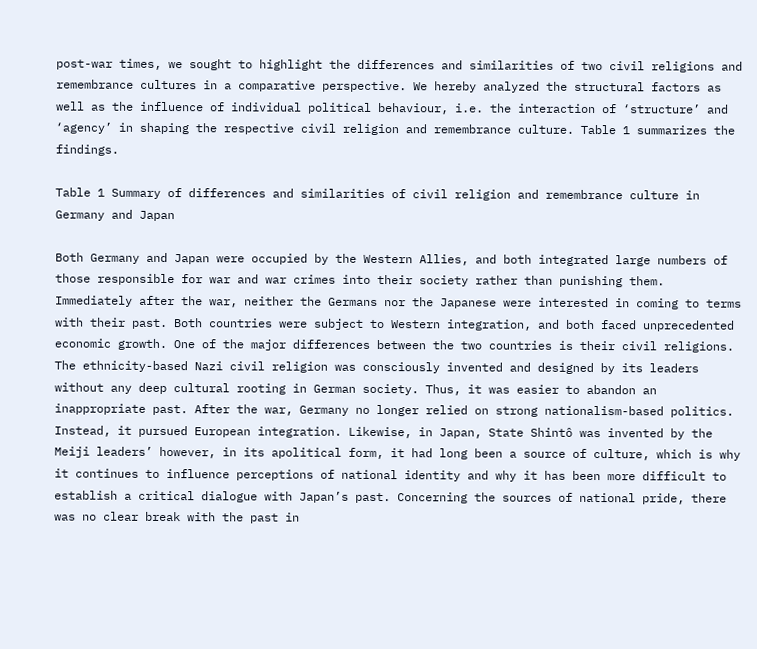post-war times, we sought to highlight the differences and similarities of two civil religions and remembrance cultures in a comparative perspective. We hereby analyzed the structural factors as well as the influence of individual political behaviour, i.e. the interaction of ‘structure’ and ‘agency’ in shaping the respective civil religion and remembrance culture. Table 1 summarizes the findings.

Table 1 Summary of differences and similarities of civil religion and remembrance culture in Germany and Japan

Both Germany and Japan were occupied by the Western Allies, and both integrated large numbers of those responsible for war and war crimes into their society rather than punishing them. Immediately after the war, neither the Germans nor the Japanese were interested in coming to terms with their past. Both countries were subject to Western integration, and both faced unprecedented economic growth. One of the major differences between the two countries is their civil religions. The ethnicity-based Nazi civil religion was consciously invented and designed by its leaders without any deep cultural rooting in German society. Thus, it was easier to abandon an inappropriate past. After the war, Germany no longer relied on strong nationalism-based politics. Instead, it pursued European integration. Likewise, in Japan, State Shintô was invented by the Meiji leaders’ however, in its apolitical form, it had long been a source of culture, which is why it continues to influence perceptions of national identity and why it has been more difficult to establish a critical dialogue with Japan’s past. Concerning the sources of national pride, there was no clear break with the past in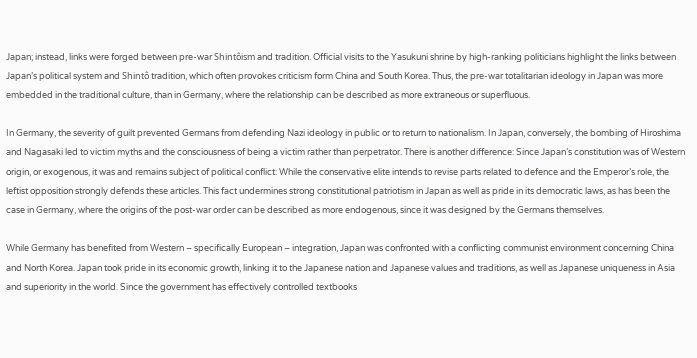Japan; instead, links were forged between pre-war Shintôism and tradition. Official visits to the Yasukuni shrine by high-ranking politicians highlight the links between Japan’s political system and Shintô tradition, which often provokes criticism form China and South Korea. Thus, the pre-war totalitarian ideology in Japan was more embedded in the traditional culture, than in Germany, where the relationship can be described as more extraneous or superfluous.

In Germany, the severity of guilt prevented Germans from defending Nazi ideology in public or to return to nationalism. In Japan, conversely, the bombing of Hiroshima and Nagasaki led to victim myths and the consciousness of being a victim rather than perpetrator. There is another difference: Since Japan’s constitution was of Western origin, or exogenous, it was and remains subject of political conflict: While the conservative elite intends to revise parts related to defence and the Emperor’s role, the leftist opposition strongly defends these articles. This fact undermines strong constitutional patriotism in Japan as well as pride in its democratic laws, as has been the case in Germany, where the origins of the post-war order can be described as more endogenous, since it was designed by the Germans themselves.

While Germany has benefited from Western – specifically European – integration, Japan was confronted with a conflicting communist environment concerning China and North Korea. Japan took pride in its economic growth, linking it to the Japanese nation and Japanese values and traditions, as well as Japanese uniqueness in Asia and superiority in the world. Since the government has effectively controlled textbooks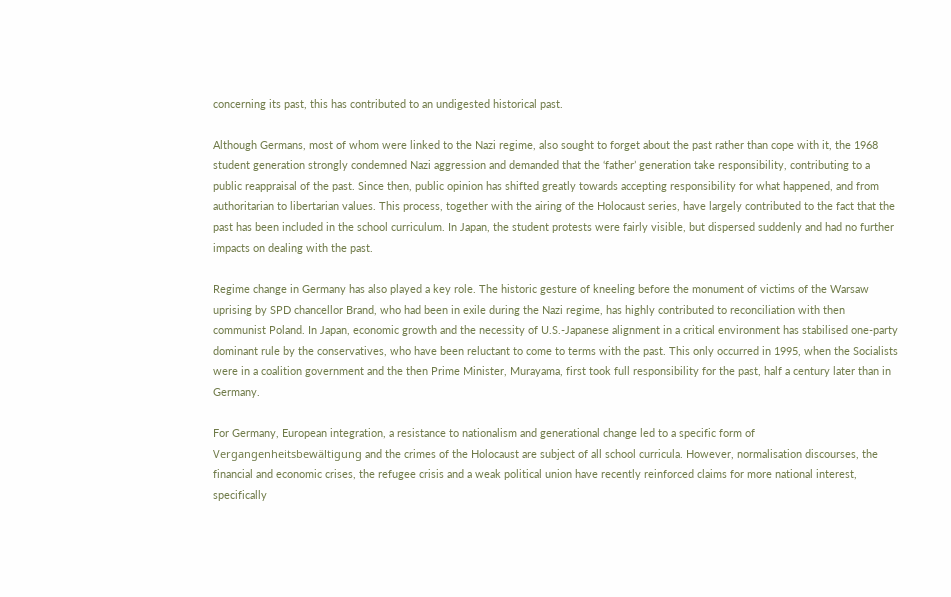concerning its past, this has contributed to an undigested historical past.

Although Germans, most of whom were linked to the Nazi regime, also sought to forget about the past rather than cope with it, the 1968 student generation strongly condemned Nazi aggression and demanded that the ‘father’ generation take responsibility, contributing to a public reappraisal of the past. Since then, public opinion has shifted greatly towards accepting responsibility for what happened, and from authoritarian to libertarian values. This process, together with the airing of the Holocaust series, have largely contributed to the fact that the past has been included in the school curriculum. In Japan, the student protests were fairly visible, but dispersed suddenly and had no further impacts on dealing with the past.

Regime change in Germany has also played a key role. The historic gesture of kneeling before the monument of victims of the Warsaw uprising by SPD chancellor Brand, who had been in exile during the Nazi regime, has highly contributed to reconciliation with then communist Poland. In Japan, economic growth and the necessity of U.S.-Japanese alignment in a critical environment has stabilised one-party dominant rule by the conservatives, who have been reluctant to come to terms with the past. This only occurred in 1995, when the Socialists were in a coalition government and the then Prime Minister, Murayama, first took full responsibility for the past, half a century later than in Germany.

For Germany, European integration, a resistance to nationalism and generational change led to a specific form of Vergangenheitsbewältigung and the crimes of the Holocaust are subject of all school curricula. However, normalisation discourses, the financial and economic crises, the refugee crisis and a weak political union have recently reinforced claims for more national interest, specifically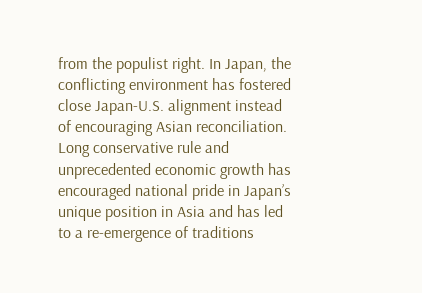from the populist right. In Japan, the conflicting environment has fostered close Japan-U.S. alignment instead of encouraging Asian reconciliation. Long conservative rule and unprecedented economic growth has encouraged national pride in Japan’s unique position in Asia and has led to a re-emergence of traditions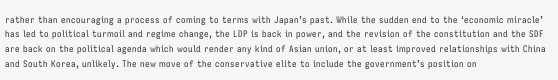rather than encouraging a process of coming to terms with Japan’s past. While the sudden end to the ‘economic miracle’ has led to political turmoil and regime change, the LDP is back in power, and the revision of the constitution and the SDF are back on the political agenda which would render any kind of Asian union, or at least improved relationships with China and South Korea, unlikely. The new move of the conservative elite to include the government’s position on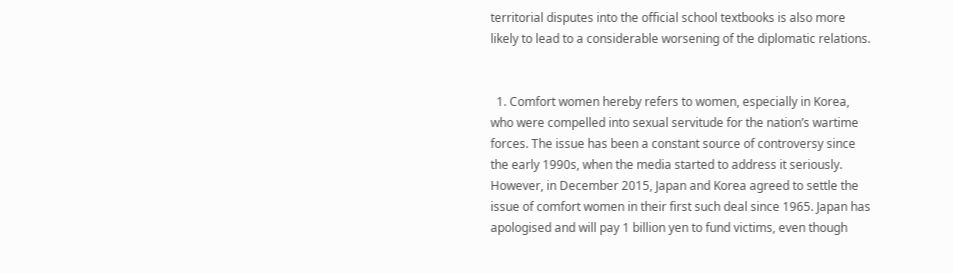territorial disputes into the official school textbooks is also more likely to lead to a considerable worsening of the diplomatic relations.


  1. Comfort women hereby refers to women, especially in Korea, who were compelled into sexual servitude for the nation’s wartime forces. The issue has been a constant source of controversy since the early 1990s, when the media started to address it seriously. However, in December 2015, Japan and Korea agreed to settle the issue of comfort women in their first such deal since 1965. Japan has apologised and will pay 1 billion yen to fund victims, even though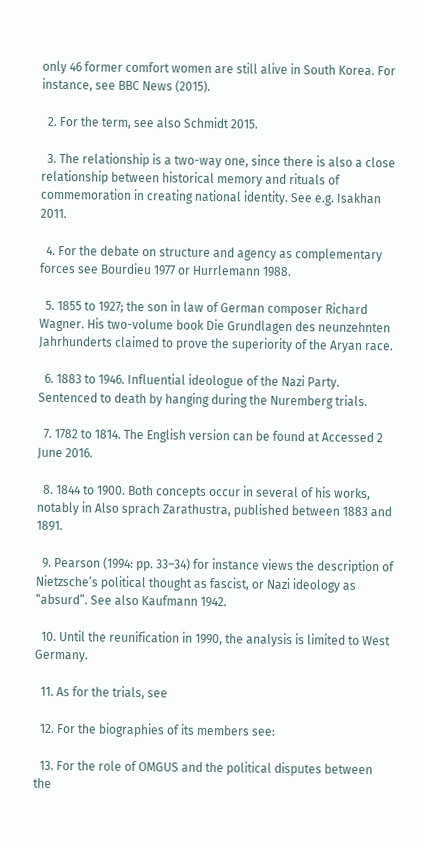only 46 former comfort women are still alive in South Korea. For instance, see BBC News (2015).

  2. For the term, see also Schmidt 2015.

  3. The relationship is a two-way one, since there is also a close relationship between historical memory and rituals of commemoration in creating national identity. See e.g. Isakhan 2011.

  4. For the debate on structure and agency as complementary forces see Bourdieu 1977 or Hurrlemann 1988.

  5. 1855 to 1927; the son in law of German composer Richard Wagner. His two-volume book Die Grundlagen des neunzehnten Jahrhunderts claimed to prove the superiority of the Aryan race.

  6. 1883 to 1946. Influential ideologue of the Nazi Party. Sentenced to death by hanging during the Nuremberg trials.

  7. 1782 to 1814. The English version can be found at Accessed 2 June 2016.

  8. 1844 to 1900. Both concepts occur in several of his works, notably in Also sprach Zarathustra, published between 1883 and 1891.

  9. Pearson (1994: pp. 33–34) for instance views the description of Nietzsche’s political thought as fascist, or Nazi ideology as “absurd”. See also Kaufmann 1942.

  10. Until the reunification in 1990, the analysis is limited to West Germany.

  11. As for the trials, see

  12. For the biographies of its members see:

  13. For the role of OMGUS and the political disputes between the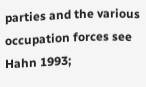parties and the various occupation forces see Hahn 1993;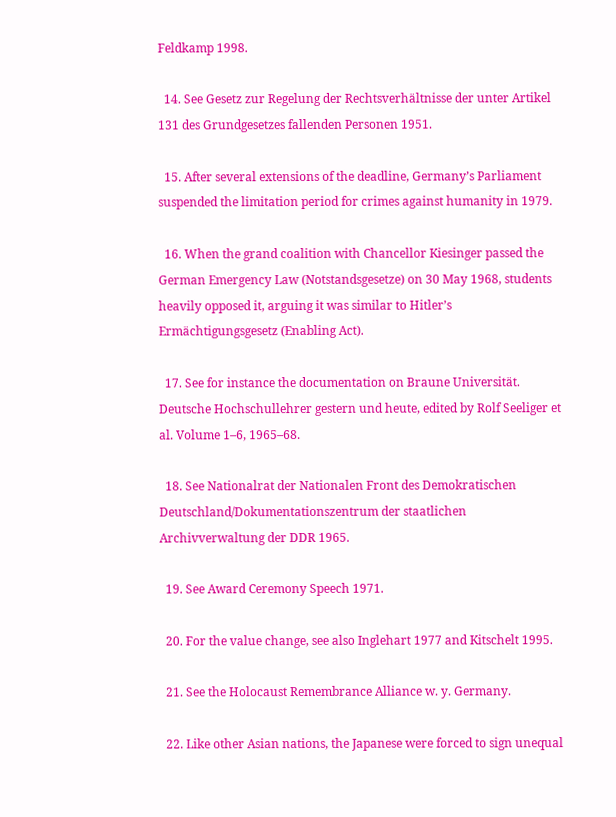Feldkamp 1998.

  14. See Gesetz zur Regelung der Rechtsverhältnisse der unter Artikel 131 des Grundgesetzes fallenden Personen 1951.

  15. After several extensions of the deadline, Germany’s Parliament suspended the limitation period for crimes against humanity in 1979.

  16. When the grand coalition with Chancellor Kiesinger passed the German Emergency Law (Notstandsgesetze) on 30 May 1968, students heavily opposed it, arguing it was similar to Hitler’s Ermächtigungsgesetz (Enabling Act).

  17. See for instance the documentation on Braune Universität. Deutsche Hochschullehrer gestern und heute, edited by Rolf Seeliger et al. Volume 1–6, 1965–68.

  18. See Nationalrat der Nationalen Front des Demokratischen Deutschland/Dokumentationszentrum der staatlichen Archivverwaltung der DDR 1965.

  19. See Award Ceremony Speech 1971.

  20. For the value change, see also Inglehart 1977 and Kitschelt 1995.

  21. See the Holocaust Remembrance Alliance w. y. Germany.

  22. Like other Asian nations, the Japanese were forced to sign unequal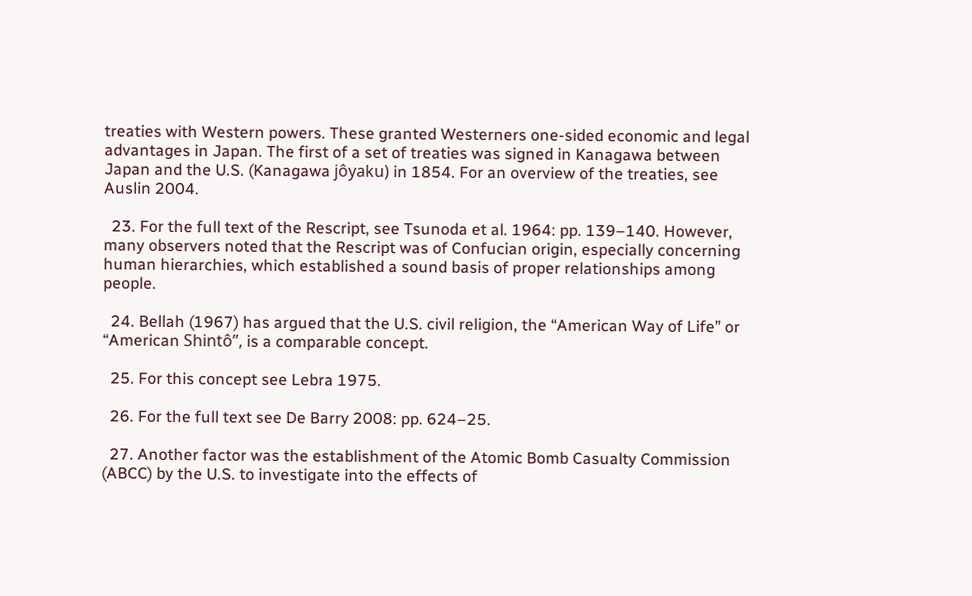treaties with Western powers. These granted Westerners one-sided economic and legal advantages in Japan. The first of a set of treaties was signed in Kanagawa between Japan and the U.S. (Kanagawa jôyaku) in 1854. For an overview of the treaties, see Auslin 2004.

  23. For the full text of the Rescript, see Tsunoda et al. 1964: pp. 139–140. However, many observers noted that the Rescript was of Confucian origin, especially concerning human hierarchies, which established a sound basis of proper relationships among people.

  24. Bellah (1967) has argued that the U.S. civil religion, the “American Way of Life” or “American Shintô”, is a comparable concept.

  25. For this concept see Lebra 1975.

  26. For the full text see De Barry 2008: pp. 624–25.

  27. Another factor was the establishment of the Atomic Bomb Casualty Commission (ABCC) by the U.S. to investigate into the effects of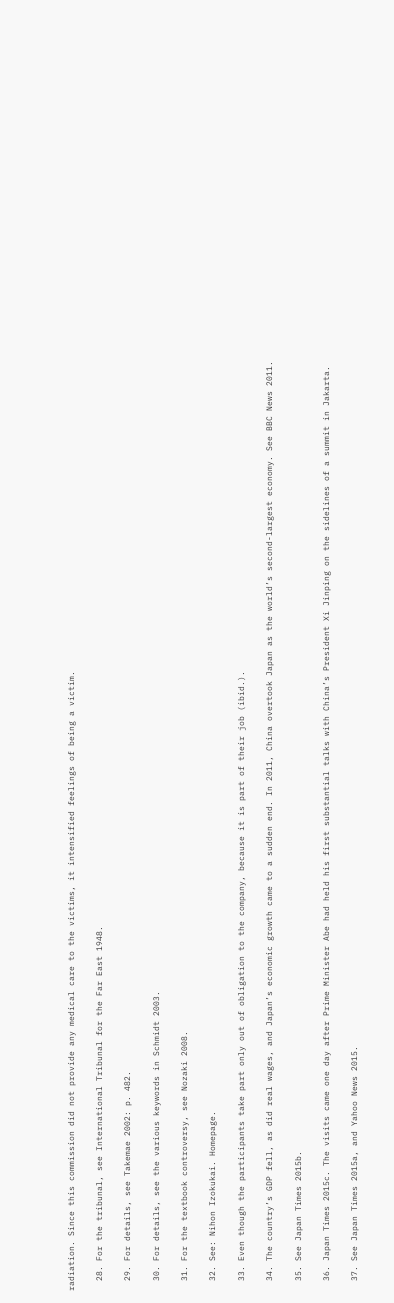radiation. Since this commission did not provide any medical care to the victims, it intensified feelings of being a victim.

  28. For the tribunal, see International Tribunal for the Far East 1948.

  29. For details, see Takemae 2002: p. 482.

  30. For details, see the various keywords in Schmidt 2003.

  31. For the textbook controversy, see Nozaki 2008.

  32. See: Nihon Izokukai. Homepage.

  33. Even though the participants take part only out of obligation to the company, because it is part of their job (ibid.).

  34. The country’s GDP fell, as did real wages, and Japan’s economic growth came to a sudden end. In 2011, China overtook Japan as the world’s second-largest economy. See BBC News 2011.

  35. See Japan Times 2015b.

  36. Japan Times 2015c. The visits came one day after Prime Minister Abe had held his first substantial talks with China’s President Xi Jinping on the sidelines of a summit in Jakarta.

  37. See Japan Times 2015a, and Yahoo News 2015.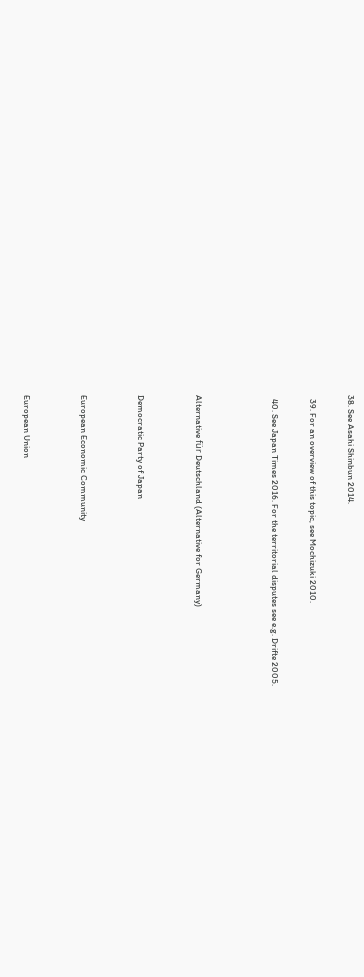38. See Asahi Shinbun 2014.

  39. For an overview of this topic, see Mochizuki 2010.

  40. See Japan Times 2016. For the territorial disputes see e.g. Drifte 2005.



Alternative für Deutschland (Alternative for Germany)


Democratic Party of Japan


European Economic Community


European Union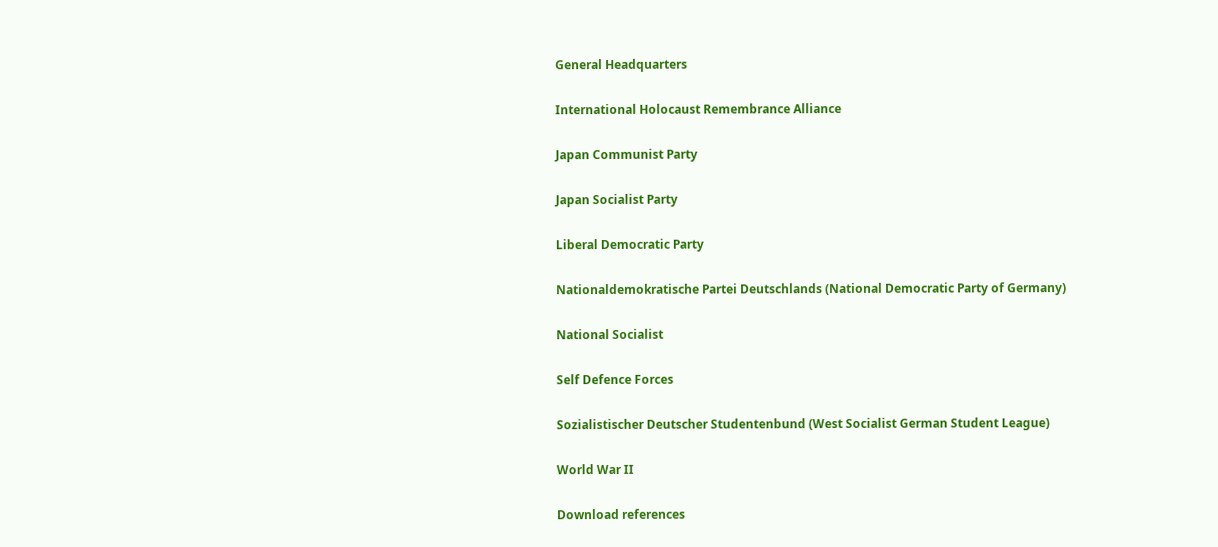General Headquarters


International Holocaust Remembrance Alliance


Japan Communist Party


Japan Socialist Party


Liberal Democratic Party


Nationaldemokratische Partei Deutschlands (National Democratic Party of Germany)


National Socialist


Self Defence Forces


Sozialistischer Deutscher Studentenbund (West Socialist German Student League)


World War II


Download references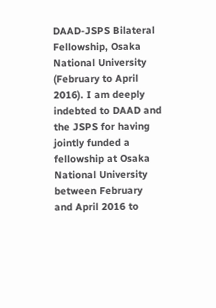DAAD-JSPS Bilateral Fellowship, Osaka National University (February to April 2016). I am deeply indebted to DAAD and the JSPS for having jointly funded a fellowship at Osaka National University between February and April 2016 to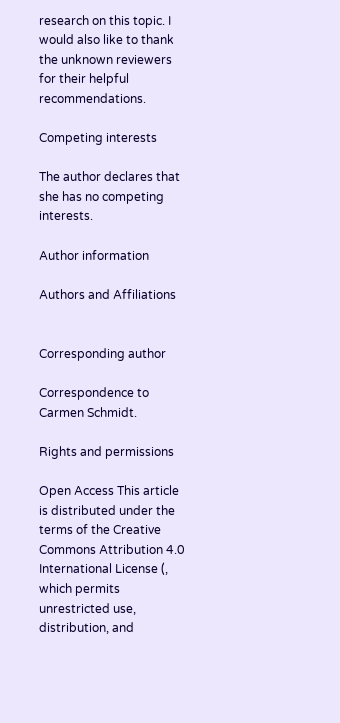research on this topic. I would also like to thank the unknown reviewers for their helpful recommendations.

Competing interests

The author declares that she has no competing interests.

Author information

Authors and Affiliations


Corresponding author

Correspondence to Carmen Schmidt.

Rights and permissions

Open Access This article is distributed under the terms of the Creative Commons Attribution 4.0 International License (, which permits unrestricted use, distribution, and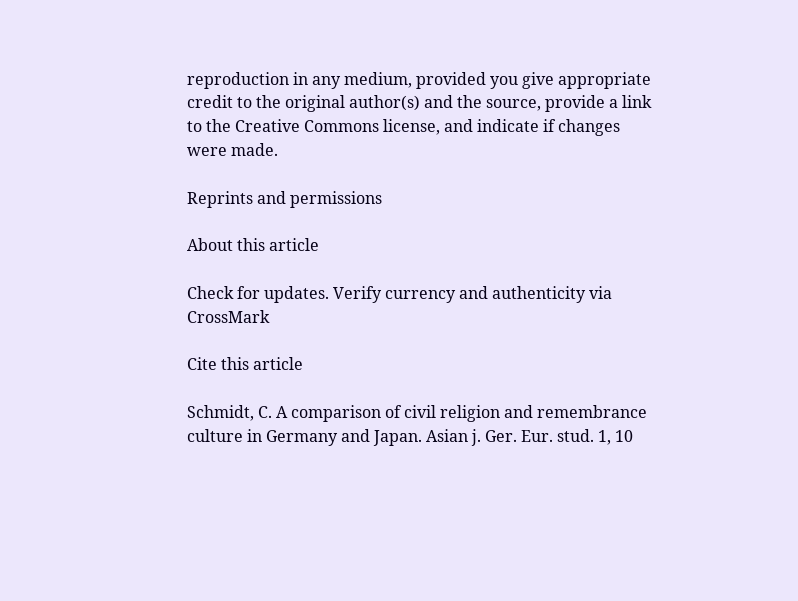reproduction in any medium, provided you give appropriate credit to the original author(s) and the source, provide a link to the Creative Commons license, and indicate if changes were made.

Reprints and permissions

About this article

Check for updates. Verify currency and authenticity via CrossMark

Cite this article

Schmidt, C. A comparison of civil religion and remembrance culture in Germany and Japan. Asian j. Ger. Eur. stud. 1, 10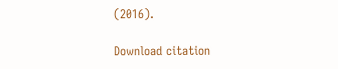(2016).

Download citation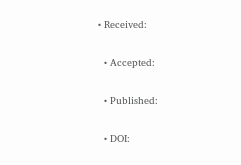• Received:

  • Accepted:

  • Published:

  • DOI: